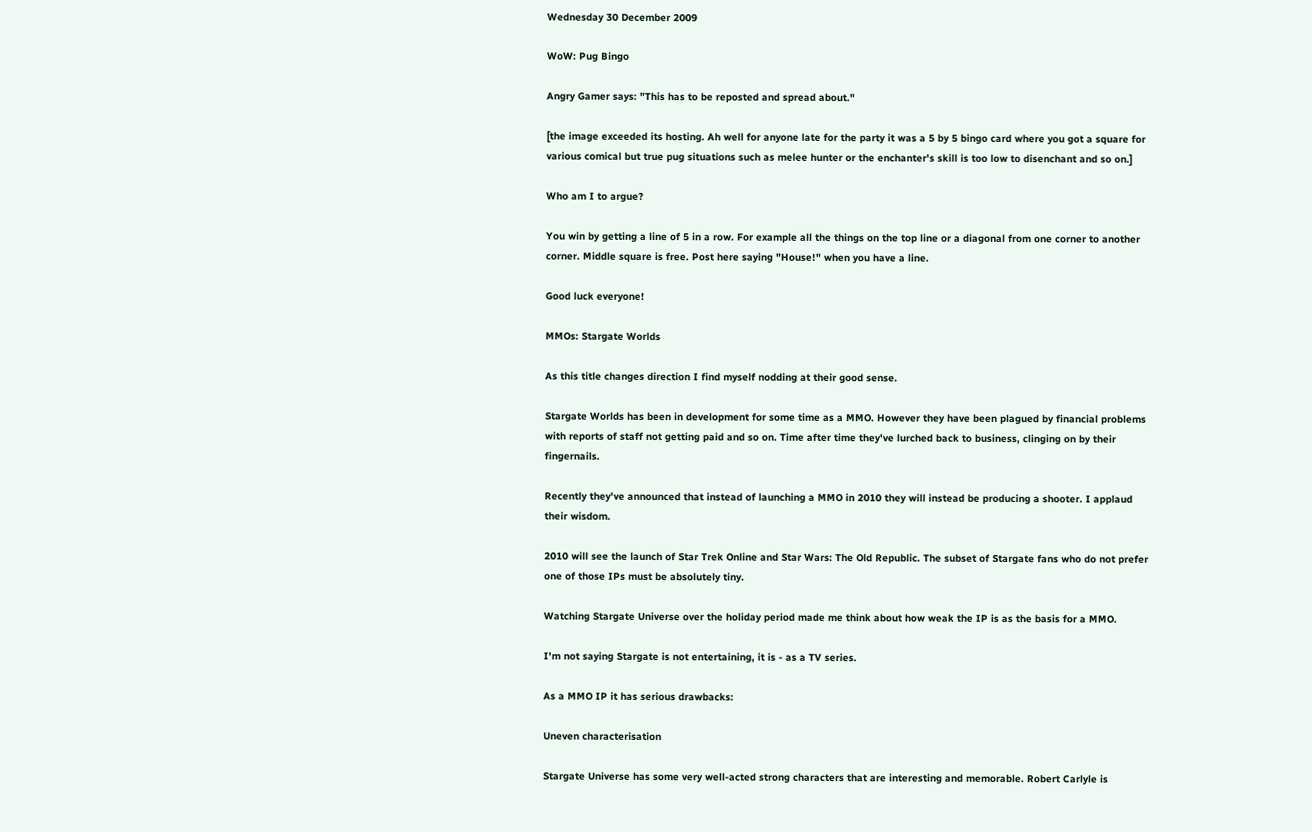Wednesday 30 December 2009

WoW: Pug Bingo

Angry Gamer says: "This has to be reposted and spread about."

[the image exceeded its hosting. Ah well for anyone late for the party it was a 5 by 5 bingo card where you got a square for various comical but true pug situations such as melee hunter or the enchanter's skill is too low to disenchant and so on.]

Who am I to argue?

You win by getting a line of 5 in a row. For example all the things on the top line or a diagonal from one corner to another corner. Middle square is free. Post here saying "House!" when you have a line.

Good luck everyone!

MMOs: Stargate Worlds

As this title changes direction I find myself nodding at their good sense.

Stargate Worlds has been in development for some time as a MMO. However they have been plagued by financial problems with reports of staff not getting paid and so on. Time after time they've lurched back to business, clinging on by their fingernails.

Recently they've announced that instead of launching a MMO in 2010 they will instead be producing a shooter. I applaud their wisdom.

2010 will see the launch of Star Trek Online and Star Wars: The Old Republic. The subset of Stargate fans who do not prefer one of those IPs must be absolutely tiny.

Watching Stargate Universe over the holiday period made me think about how weak the IP is as the basis for a MMO.

I'm not saying Stargate is not entertaining, it is - as a TV series.

As a MMO IP it has serious drawbacks:

Uneven characterisation

Stargate Universe has some very well-acted strong characters that are interesting and memorable. Robert Carlyle is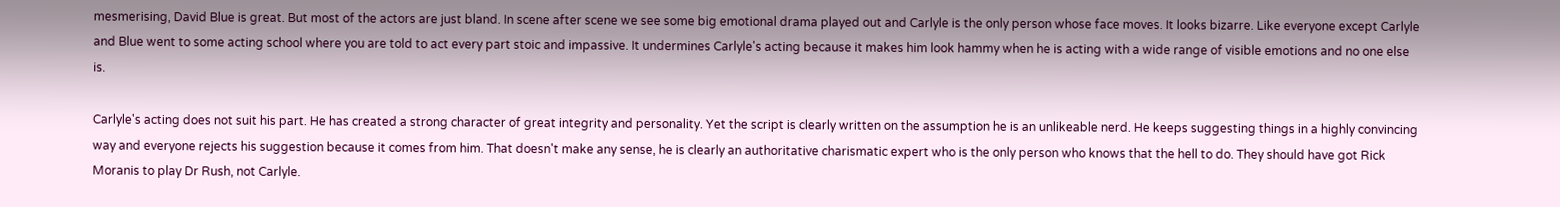mesmerising, David Blue is great. But most of the actors are just bland. In scene after scene we see some big emotional drama played out and Carlyle is the only person whose face moves. It looks bizarre. Like everyone except Carlyle and Blue went to some acting school where you are told to act every part stoic and impassive. It undermines Carlyle's acting because it makes him look hammy when he is acting with a wide range of visible emotions and no one else is.

Carlyle's acting does not suit his part. He has created a strong character of great integrity and personality. Yet the script is clearly written on the assumption he is an unlikeable nerd. He keeps suggesting things in a highly convincing way and everyone rejects his suggestion because it comes from him. That doesn't make any sense, he is clearly an authoritative charismatic expert who is the only person who knows that the hell to do. They should have got Rick Moranis to play Dr Rush, not Carlyle.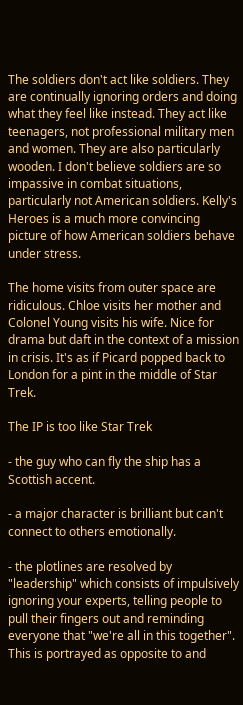The soldiers don't act like soldiers. They are continually ignoring orders and doing what they feel like instead. They act like teenagers, not professional military men and women. They are also particularly wooden. I don't believe soldiers are so impassive in combat situations, particularly not American soldiers. Kelly's Heroes is a much more convincing picture of how American soldiers behave under stress.

The home visits from outer space are ridiculous. Chloe visits her mother and Colonel Young visits his wife. Nice for drama but daft in the context of a mission in crisis. It's as if Picard popped back to London for a pint in the middle of Star Trek.

The IP is too like Star Trek

- the guy who can fly the ship has a Scottish accent.

- a major character is brilliant but can't connect to others emotionally.

- the plotlines are resolved by "leadership" which consists of impulsively ignoring your experts, telling people to pull their fingers out and reminding everyone that "we're all in this together". This is portrayed as opposite to and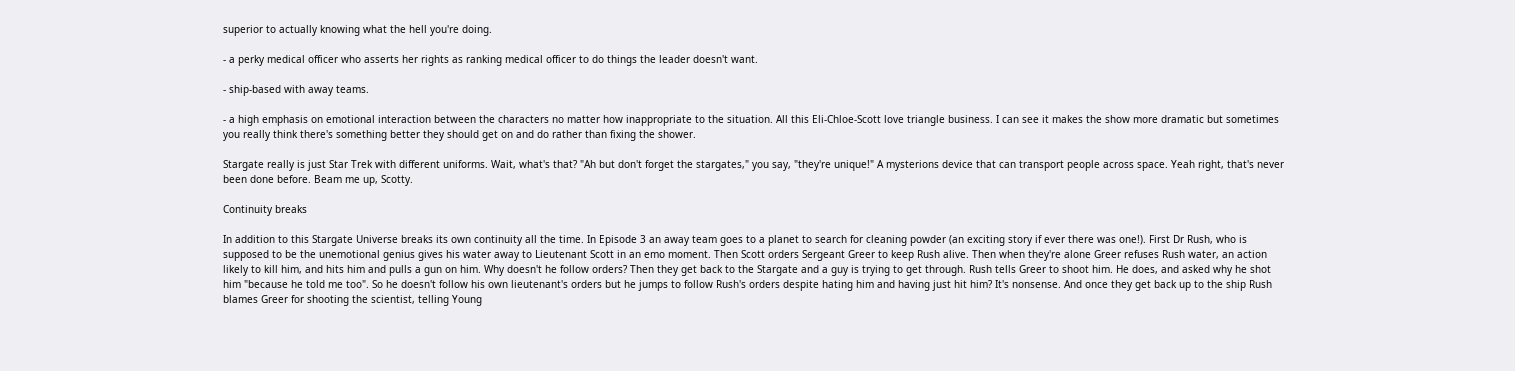superior to actually knowing what the hell you're doing.

- a perky medical officer who asserts her rights as ranking medical officer to do things the leader doesn't want.

- ship-based with away teams.

- a high emphasis on emotional interaction between the characters no matter how inappropriate to the situation. All this Eli-Chloe-Scott love triangle business. I can see it makes the show more dramatic but sometimes you really think there's something better they should get on and do rather than fixing the shower.

Stargate really is just Star Trek with different uniforms. Wait, what's that? "Ah but don't forget the stargates," you say, "they're unique!" A mysterions device that can transport people across space. Yeah right, that's never been done before. Beam me up, Scotty.

Continuity breaks

In addition to this Stargate Universe breaks its own continuity all the time. In Episode 3 an away team goes to a planet to search for cleaning powder (an exciting story if ever there was one!). First Dr Rush, who is supposed to be the unemotional genius gives his water away to Lieutenant Scott in an emo moment. Then Scott orders Sergeant Greer to keep Rush alive. Then when they're alone Greer refuses Rush water, an action likely to kill him, and hits him and pulls a gun on him. Why doesn't he follow orders? Then they get back to the Stargate and a guy is trying to get through. Rush tells Greer to shoot him. He does, and asked why he shot him "because he told me too". So he doesn't follow his own lieutenant's orders but he jumps to follow Rush's orders despite hating him and having just hit him? It's nonsense. And once they get back up to the ship Rush blames Greer for shooting the scientist, telling Young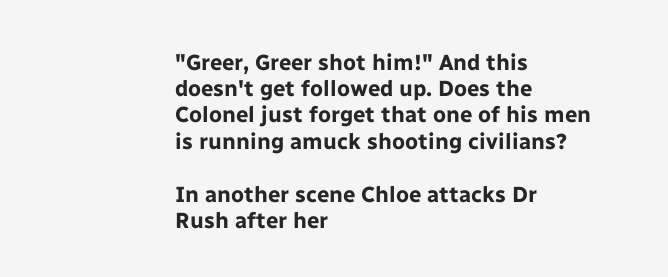"Greer, Greer shot him!" And this doesn't get followed up. Does the Colonel just forget that one of his men is running amuck shooting civilians?

In another scene Chloe attacks Dr Rush after her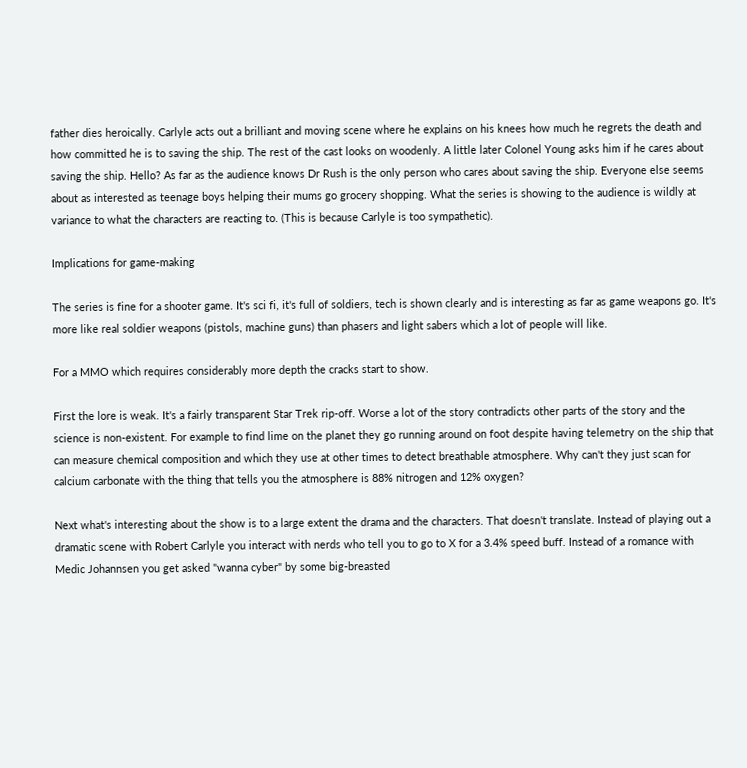father dies heroically. Carlyle acts out a brilliant and moving scene where he explains on his knees how much he regrets the death and how committed he is to saving the ship. The rest of the cast looks on woodenly. A little later Colonel Young asks him if he cares about saving the ship. Hello? As far as the audience knows Dr Rush is the only person who cares about saving the ship. Everyone else seems about as interested as teenage boys helping their mums go grocery shopping. What the series is showing to the audience is wildly at variance to what the characters are reacting to. (This is because Carlyle is too sympathetic).

Implications for game-making

The series is fine for a shooter game. It's sci fi, it's full of soldiers, tech is shown clearly and is interesting as far as game weapons go. It's more like real soldier weapons (pistols, machine guns) than phasers and light sabers which a lot of people will like.

For a MMO which requires considerably more depth the cracks start to show.

First the lore is weak. It's a fairly transparent Star Trek rip-off. Worse a lot of the story contradicts other parts of the story and the science is non-existent. For example to find lime on the planet they go running around on foot despite having telemetry on the ship that can measure chemical composition and which they use at other times to detect breathable atmosphere. Why can't they just scan for calcium carbonate with the thing that tells you the atmosphere is 88% nitrogen and 12% oxygen?

Next what's interesting about the show is to a large extent the drama and the characters. That doesn't translate. Instead of playing out a dramatic scene with Robert Carlyle you interact with nerds who tell you to go to X for a 3.4% speed buff. Instead of a romance with Medic Johannsen you get asked "wanna cyber" by some big-breasted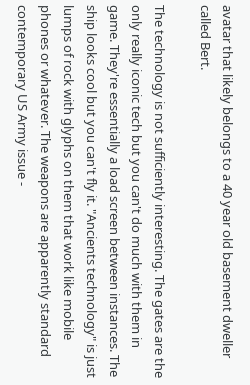avatar that likely belongs to a 40 year old basement dweller called Bert.

The technology is not sufficiently interesting. The gates are the only really iconic tech but you can't do much with them in game. They're essentially a load screen between instances. The ship looks cool but you can't fly it. "Ancients technology" is just lumps of rock with glyphs on them that work like mobile phones or whatever. The weapons are apparently standard contemporary US Army issue -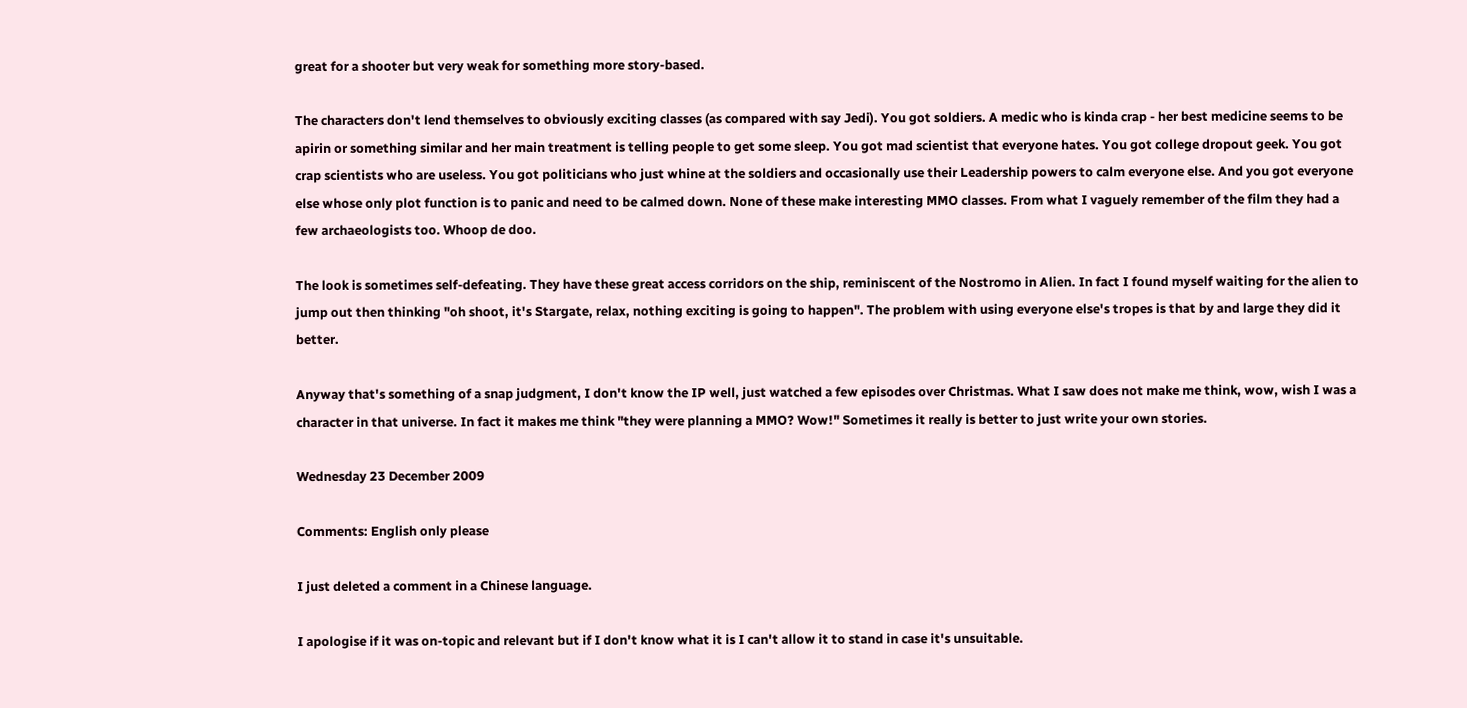great for a shooter but very weak for something more story-based.

The characters don't lend themselves to obviously exciting classes (as compared with say Jedi). You got soldiers. A medic who is kinda crap - her best medicine seems to be apirin or something similar and her main treatment is telling people to get some sleep. You got mad scientist that everyone hates. You got college dropout geek. You got crap scientists who are useless. You got politicians who just whine at the soldiers and occasionally use their Leadership powers to calm everyone else. And you got everyone else whose only plot function is to panic and need to be calmed down. None of these make interesting MMO classes. From what I vaguely remember of the film they had a few archaeologists too. Whoop de doo.

The look is sometimes self-defeating. They have these great access corridors on the ship, reminiscent of the Nostromo in Alien. In fact I found myself waiting for the alien to jump out then thinking "oh shoot, it's Stargate, relax, nothing exciting is going to happen". The problem with using everyone else's tropes is that by and large they did it better.

Anyway that's something of a snap judgment, I don't know the IP well, just watched a few episodes over Christmas. What I saw does not make me think, wow, wish I was a character in that universe. In fact it makes me think "they were planning a MMO? Wow!" Sometimes it really is better to just write your own stories.

Wednesday 23 December 2009

Comments: English only please

I just deleted a comment in a Chinese language.

I apologise if it was on-topic and relevant but if I don't know what it is I can't allow it to stand in case it's unsuitable.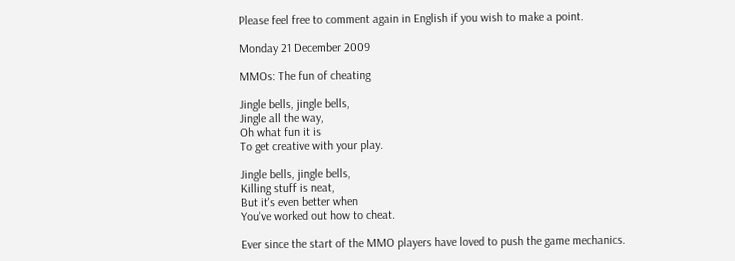Please feel free to comment again in English if you wish to make a point.

Monday 21 December 2009

MMOs: The fun of cheating

Jingle bells, jingle bells,
Jingle all the way,
Oh what fun it is
To get creative with your play.

Jingle bells, jingle bells,
Killing stuff is neat,
But it's even better when
You've worked out how to cheat.

Ever since the start of the MMO players have loved to push the game mechanics.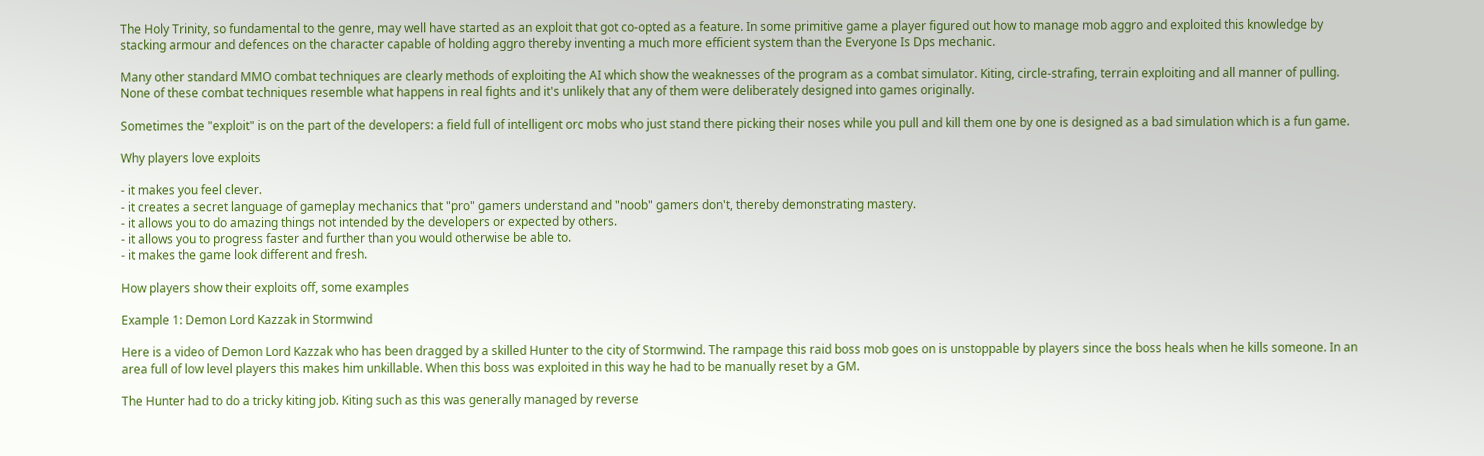The Holy Trinity, so fundamental to the genre, may well have started as an exploit that got co-opted as a feature. In some primitive game a player figured out how to manage mob aggro and exploited this knowledge by stacking armour and defences on the character capable of holding aggro thereby inventing a much more efficient system than the Everyone Is Dps mechanic.

Many other standard MMO combat techniques are clearly methods of exploiting the AI which show the weaknesses of the program as a combat simulator. Kiting, circle-strafing, terrain exploiting and all manner of pulling. None of these combat techniques resemble what happens in real fights and it's unlikely that any of them were deliberately designed into games originally.

Sometimes the "exploit" is on the part of the developers: a field full of intelligent orc mobs who just stand there picking their noses while you pull and kill them one by one is designed as a bad simulation which is a fun game.

Why players love exploits

- it makes you feel clever.
- it creates a secret language of gameplay mechanics that "pro" gamers understand and "noob" gamers don't, thereby demonstrating mastery.
- it allows you to do amazing things not intended by the developers or expected by others.
- it allows you to progress faster and further than you would otherwise be able to.
- it makes the game look different and fresh.

How players show their exploits off, some examples

Example 1: Demon Lord Kazzak in Stormwind

Here is a video of Demon Lord Kazzak who has been dragged by a skilled Hunter to the city of Stormwind. The rampage this raid boss mob goes on is unstoppable by players since the boss heals when he kills someone. In an area full of low level players this makes him unkillable. When this boss was exploited in this way he had to be manually reset by a GM.

The Hunter had to do a tricky kiting job. Kiting such as this was generally managed by reverse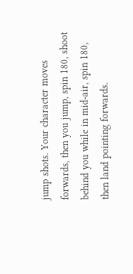jump shots. Your character moves forwards, then you jump, spin 180, shoot behind you while in mid-air, spin 180, then land pointing forwards.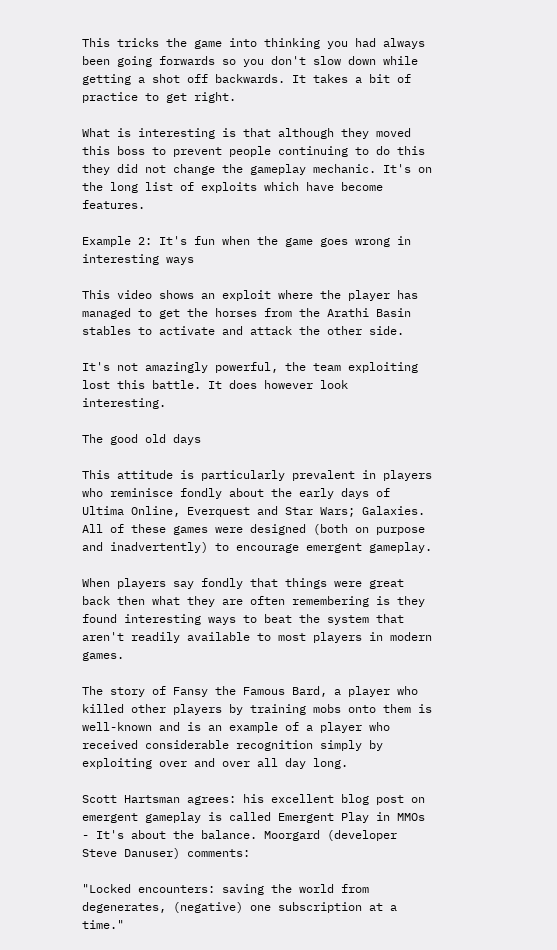This tricks the game into thinking you had always been going forwards so you don't slow down while getting a shot off backwards. It takes a bit of practice to get right.

What is interesting is that although they moved this boss to prevent people continuing to do this they did not change the gameplay mechanic. It's on the long list of exploits which have become features.

Example 2: It's fun when the game goes wrong in interesting ways

This video shows an exploit where the player has managed to get the horses from the Arathi Basin stables to activate and attack the other side.

It's not amazingly powerful, the team exploiting lost this battle. It does however look interesting.

The good old days

This attitude is particularly prevalent in players who reminisce fondly about the early days of Ultima Online, Everquest and Star Wars; Galaxies. All of these games were designed (both on purpose and inadvertently) to encourage emergent gameplay.

When players say fondly that things were great back then what they are often remembering is they found interesting ways to beat the system that aren't readily available to most players in modern games.

The story of Fansy the Famous Bard, a player who killed other players by training mobs onto them is well-known and is an example of a player who received considerable recognition simply by exploiting over and over all day long.

Scott Hartsman agrees: his excellent blog post on emergent gameplay is called Emergent Play in MMOs - It's about the balance. Moorgard (developer Steve Danuser) comments:

"Locked encounters: saving the world from degenerates, (negative) one subscription at a time."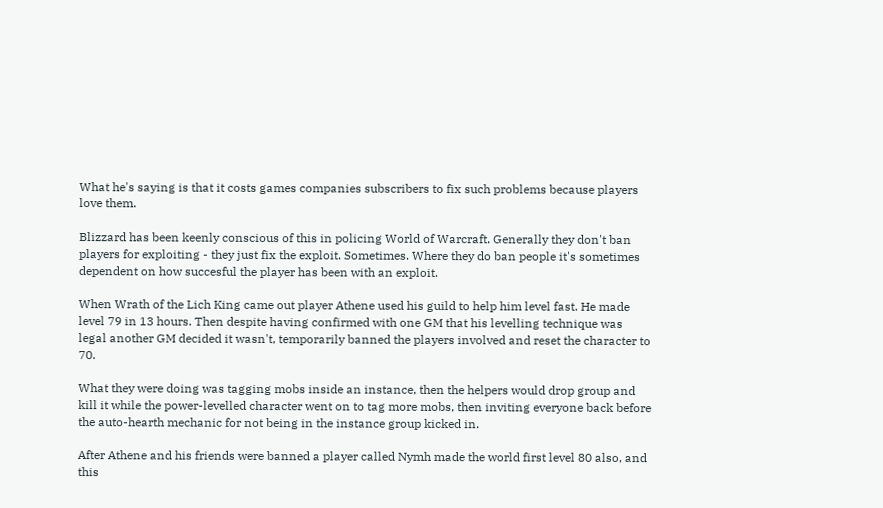What he's saying is that it costs games companies subscribers to fix such problems because players love them.

Blizzard has been keenly conscious of this in policing World of Warcraft. Generally they don't ban players for exploiting - they just fix the exploit. Sometimes. Where they do ban people it's sometimes dependent on how succesful the player has been with an exploit.

When Wrath of the Lich King came out player Athene used his guild to help him level fast. He made level 79 in 13 hours. Then despite having confirmed with one GM that his levelling technique was legal another GM decided it wasn't, temporarily banned the players involved and reset the character to 70.

What they were doing was tagging mobs inside an instance, then the helpers would drop group and kill it while the power-levelled character went on to tag more mobs, then inviting everyone back before the auto-hearth mechanic for not being in the instance group kicked in.

After Athene and his friends were banned a player called Nymh made the world first level 80 also, and this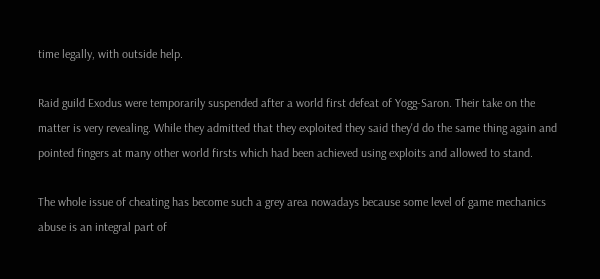time legally, with outside help.

Raid guild Exodus were temporarily suspended after a world first defeat of Yogg-Saron. Their take on the matter is very revealing. While they admitted that they exploited they said they'd do the same thing again and pointed fingers at many other world firsts which had been achieved using exploits and allowed to stand.

The whole issue of cheating has become such a grey area nowadays because some level of game mechanics abuse is an integral part of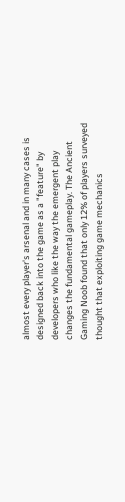almost every player's arsenal and in many cases is designed back into the game as a "feature" by developers who like the way the emergent play changes the fundamental gameplay. The Ancient Gaming Noob found that only 12% of players surveyed thought that exploiting game mechanics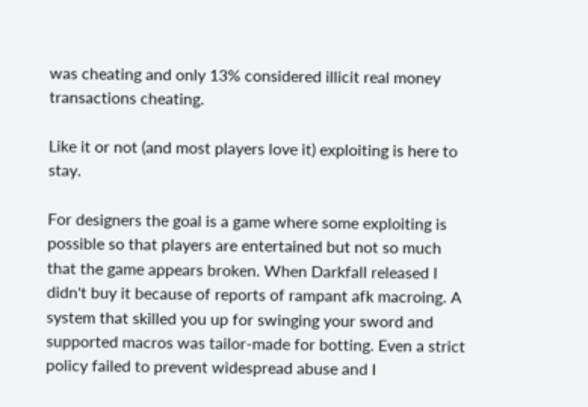was cheating and only 13% considered illicit real money transactions cheating.

Like it or not (and most players love it) exploiting is here to stay.

For designers the goal is a game where some exploiting is possible so that players are entertained but not so much that the game appears broken. When Darkfall released I didn't buy it because of reports of rampant afk macroing. A system that skilled you up for swinging your sword and supported macros was tailor-made for botting. Even a strict policy failed to prevent widespread abuse and I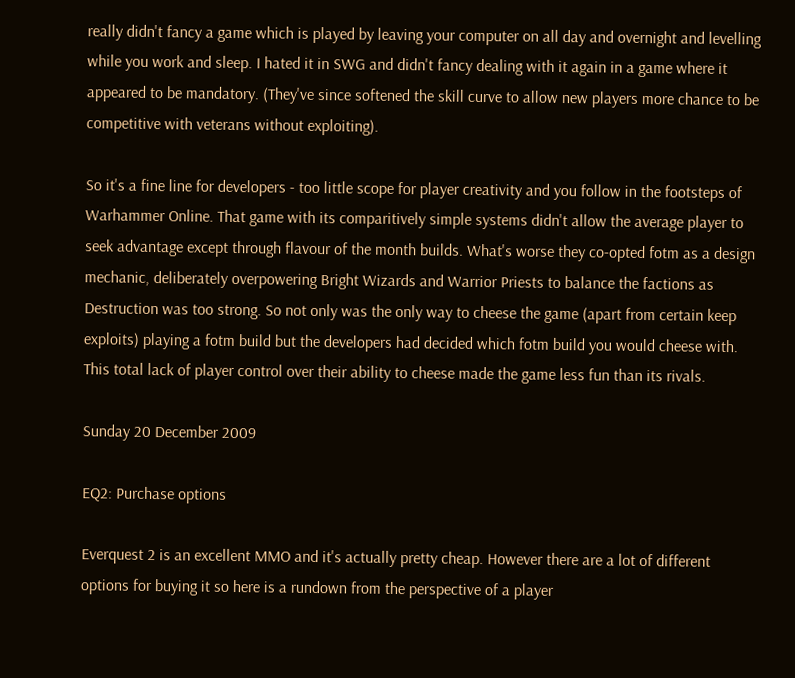really didn't fancy a game which is played by leaving your computer on all day and overnight and levelling while you work and sleep. I hated it in SWG and didn't fancy dealing with it again in a game where it appeared to be mandatory. (They've since softened the skill curve to allow new players more chance to be competitive with veterans without exploiting).

So it's a fine line for developers - too little scope for player creativity and you follow in the footsteps of Warhammer Online. That game with its comparitively simple systems didn't allow the average player to seek advantage except through flavour of the month builds. What's worse they co-opted fotm as a design mechanic, deliberately overpowering Bright Wizards and Warrior Priests to balance the factions as Destruction was too strong. So not only was the only way to cheese the game (apart from certain keep exploits) playing a fotm build but the developers had decided which fotm build you would cheese with. This total lack of player control over their ability to cheese made the game less fun than its rivals.

Sunday 20 December 2009

EQ2: Purchase options

Everquest 2 is an excellent MMO and it's actually pretty cheap. However there are a lot of different options for buying it so here is a rundown from the perspective of a player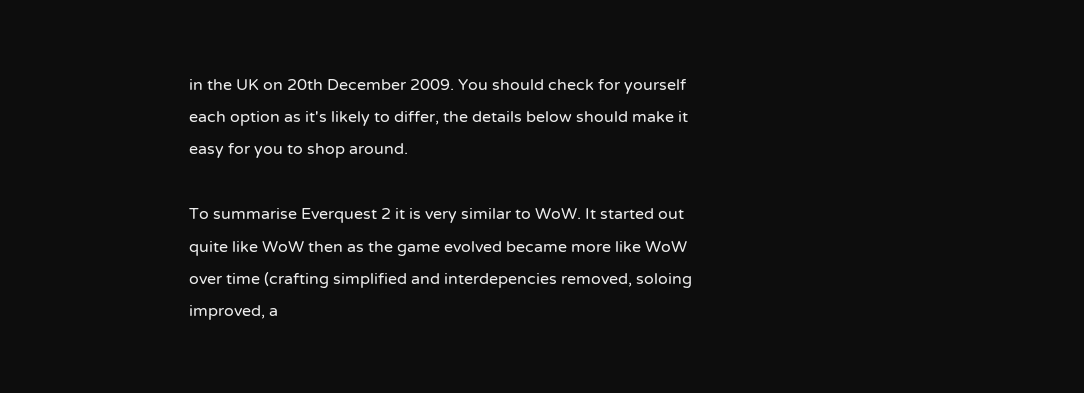in the UK on 20th December 2009. You should check for yourself each option as it's likely to differ, the details below should make it easy for you to shop around.

To summarise Everquest 2 it is very similar to WoW. It started out quite like WoW then as the game evolved became more like WoW over time (crafting simplified and interdepencies removed, soloing improved, a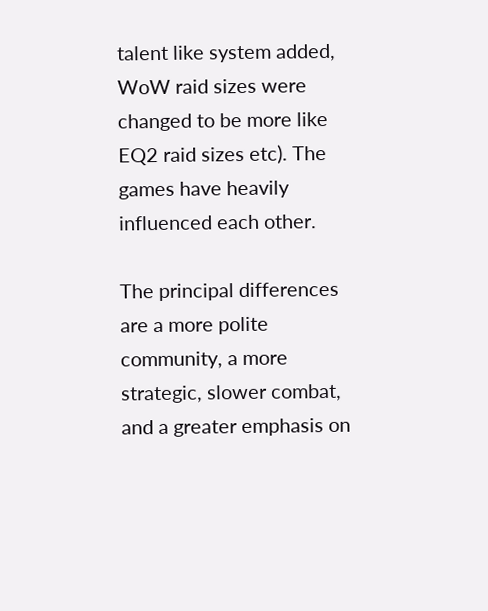talent like system added, WoW raid sizes were changed to be more like EQ2 raid sizes etc). The games have heavily influenced each other.

The principal differences are a more polite community, a more strategic, slower combat, and a greater emphasis on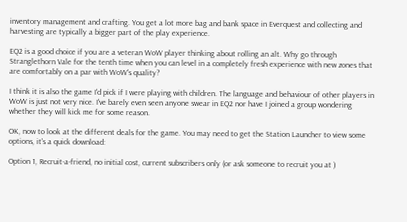inventory management and crafting. You get a lot more bag and bank space in Everquest and collecting and harvesting are typically a bigger part of the play experience.

EQ2 is a good choice if you are a veteran WoW player thinking about rolling an alt. Why go through Stranglethorn Vale for the tenth time when you can level in a completely fresh experience with new zones that are comfortably on a par with WoW's quality?

I think it is also the game I'd pick if I were playing with children. The language and behaviour of other players in WoW is just not very nice. I've barely even seen anyone swear in EQ2 nor have I joined a group wondering whether they will kick me for some reason.

OK, now to look at the different deals for the game. You may need to get the Station Launcher to view some options, it's a quick download:

Option 1, Recruit-a-friend, no initial cost, current subscribers only (or ask someone to recruit you at )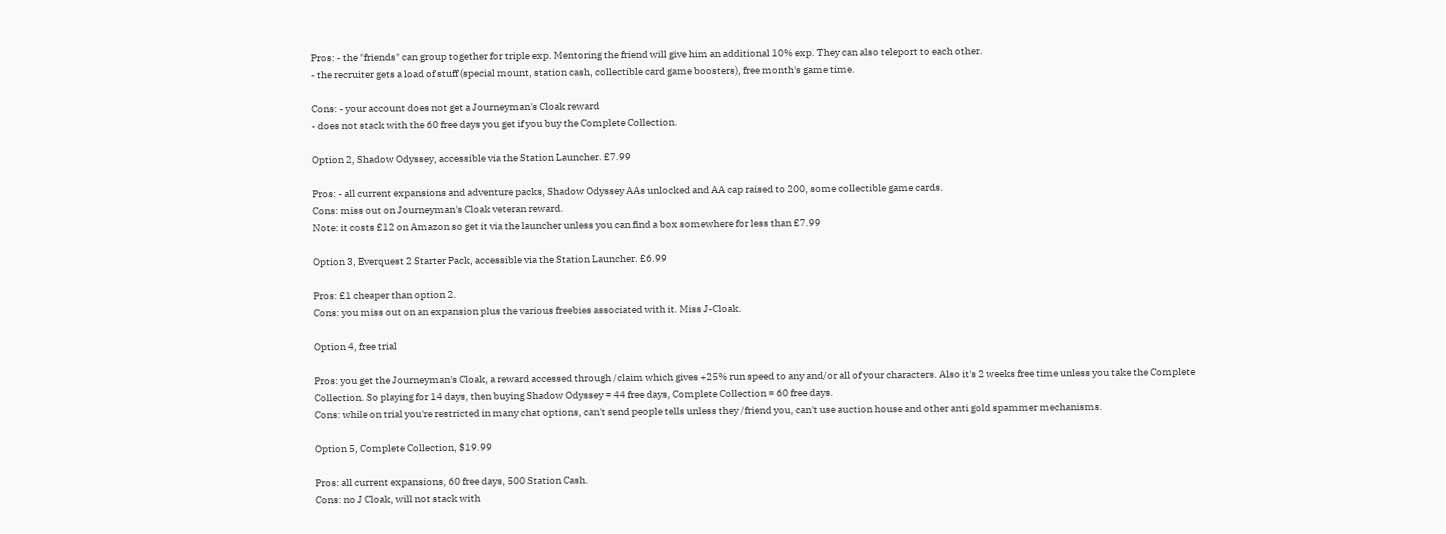Pros: - the "friends" can group together for triple exp. Mentoring the friend will give him an additional 10% exp. They can also teleport to each other.
- the recruiter gets a load of stuff (special mount, station cash, collectible card game boosters), free month's game time.

Cons: - your account does not get a Journeyman's Cloak reward
- does not stack with the 60 free days you get if you buy the Complete Collection.

Option 2, Shadow Odyssey, accessible via the Station Launcher. £7.99

Pros: - all current expansions and adventure packs, Shadow Odyssey AAs unlocked and AA cap raised to 200, some collectible game cards.
Cons: miss out on Journeyman's Cloak veteran reward.
Note: it costs £12 on Amazon so get it via the launcher unless you can find a box somewhere for less than £7.99

Option 3, Everquest 2 Starter Pack, accessible via the Station Launcher. £6.99

Pros: £1 cheaper than option 2.
Cons: you miss out on an expansion plus the various freebies associated with it. Miss J-Cloak.

Option 4, free trial

Pros: you get the Journeyman's Cloak, a reward accessed through /claim which gives +25% run speed to any and/or all of your characters. Also it's 2 weeks free time unless you take the Complete Collection. So playing for 14 days, then buying Shadow Odyssey = 44 free days, Complete Collection = 60 free days.
Cons: while on trial you're restricted in many chat options, can't send people tells unless they /friend you, can't use auction house and other anti gold spammer mechanisms.

Option 5, Complete Collection, $19.99

Pros: all current expansions, 60 free days, 500 Station Cash.
Cons: no J Cloak, will not stack with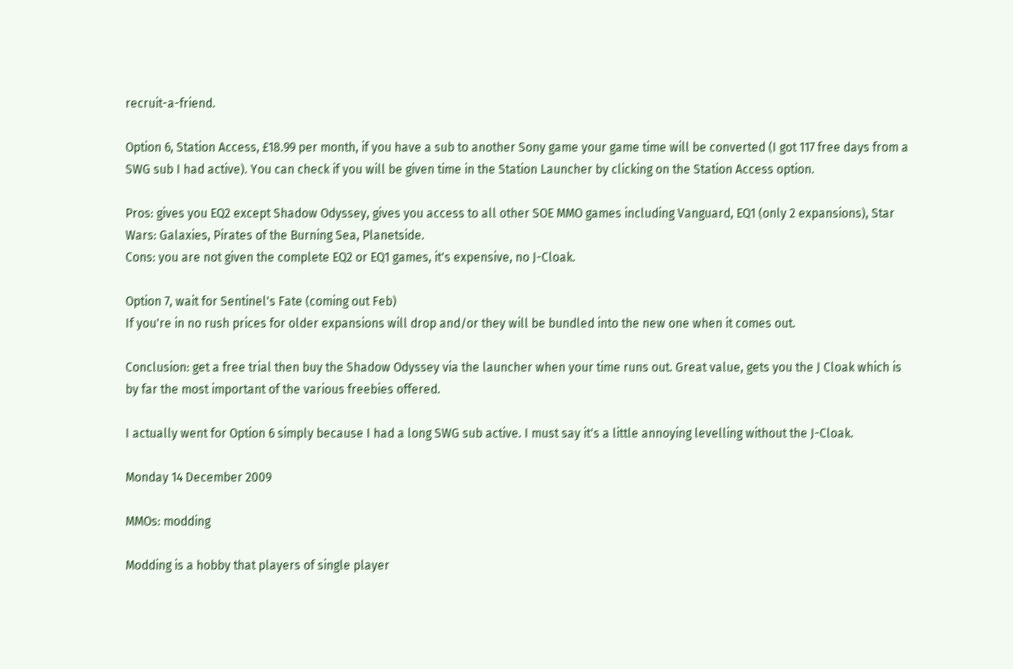recruit-a-friend.

Option 6, Station Access, £18.99 per month, if you have a sub to another Sony game your game time will be converted (I got 117 free days from a SWG sub I had active). You can check if you will be given time in the Station Launcher by clicking on the Station Access option.

Pros: gives you EQ2 except Shadow Odyssey, gives you access to all other SOE MMO games including Vanguard, EQ1 (only 2 expansions), Star Wars: Galaxies, Pirates of the Burning Sea, Planetside.
Cons: you are not given the complete EQ2 or EQ1 games, it's expensive, no J-Cloak.

Option 7, wait for Sentinel's Fate (coming out Feb)
If you're in no rush prices for older expansions will drop and/or they will be bundled into the new one when it comes out.

Conclusion: get a free trial then buy the Shadow Odyssey via the launcher when your time runs out. Great value, gets you the J Cloak which is by far the most important of the various freebies offered.

I actually went for Option 6 simply because I had a long SWG sub active. I must say it's a little annoying levelling without the J-Cloak.

Monday 14 December 2009

MMOs: modding

Modding is a hobby that players of single player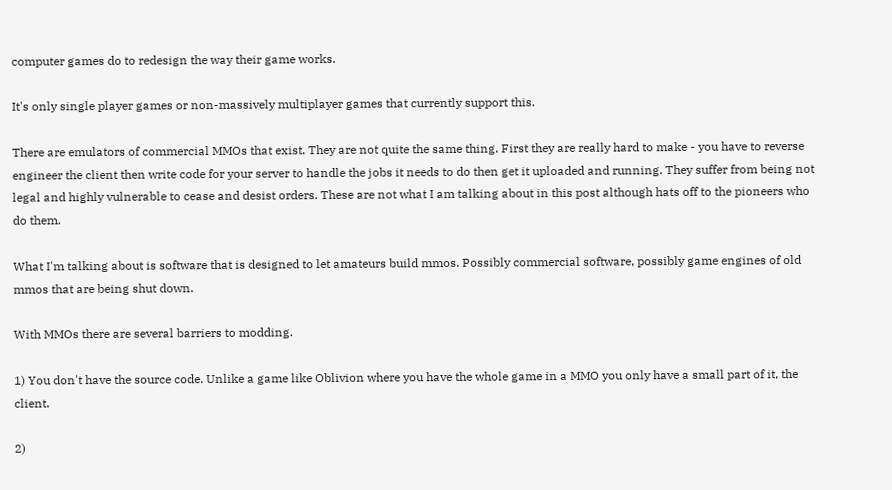computer games do to redesign the way their game works.

It's only single player games or non-massively multiplayer games that currently support this.

There are emulators of commercial MMOs that exist. They are not quite the same thing. First they are really hard to make - you have to reverse engineer the client then write code for your server to handle the jobs it needs to do then get it uploaded and running. They suffer from being not legal and highly vulnerable to cease and desist orders. These are not what I am talking about in this post although hats off to the pioneers who do them.

What I'm talking about is software that is designed to let amateurs build mmos. Possibly commercial software, possibly game engines of old mmos that are being shut down.

With MMOs there are several barriers to modding.

1) You don't have the source code. Unlike a game like Oblivion where you have the whole game in a MMO you only have a small part of it, the client.

2)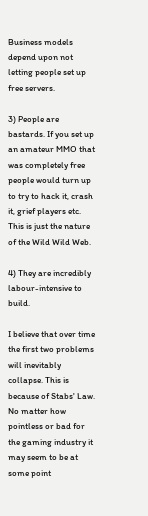Business models depend upon not letting people set up free servers.

3) People are bastards. If you set up an amateur MMO that was completely free people would turn up to try to hack it, crash it, grief players etc. This is just the nature of the Wild Wild Web.

4) They are incredibly labour-intensive to build.

I believe that over time the first two problems will inevitably collapse. This is because of Stabs' Law. No matter how pointless or bad for the gaming industry it may seem to be at some point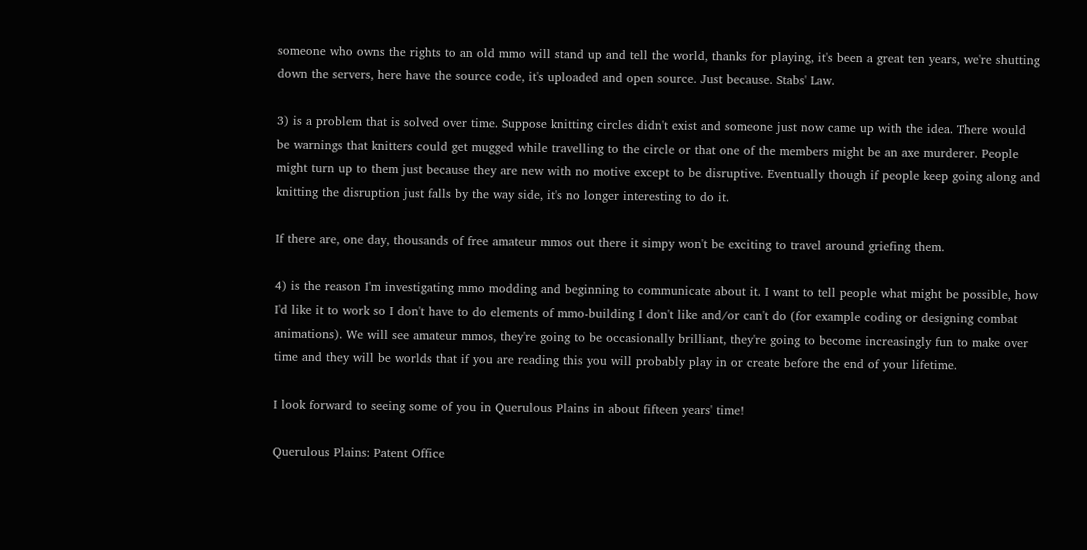someone who owns the rights to an old mmo will stand up and tell the world, thanks for playing, it's been a great ten years, we're shutting down the servers, here have the source code, it's uploaded and open source. Just because. Stabs' Law.

3) is a problem that is solved over time. Suppose knitting circles didn't exist and someone just now came up with the idea. There would be warnings that knitters could get mugged while travelling to the circle or that one of the members might be an axe murderer. People might turn up to them just because they are new with no motive except to be disruptive. Eventually though if people keep going along and knitting the disruption just falls by the way side, it's no longer interesting to do it.

If there are, one day, thousands of free amateur mmos out there it simpy won't be exciting to travel around griefing them.

4) is the reason I'm investigating mmo modding and beginning to communicate about it. I want to tell people what might be possible, how I'd like it to work so I don't have to do elements of mmo-building I don't like and/or can't do (for example coding or designing combat animations). We will see amateur mmos, they're going to be occasionally brilliant, they're going to become increasingly fun to make over time and they will be worlds that if you are reading this you will probably play in or create before the end of your lifetime.

I look forward to seeing some of you in Querulous Plains in about fifteen years' time!

Querulous Plains: Patent Office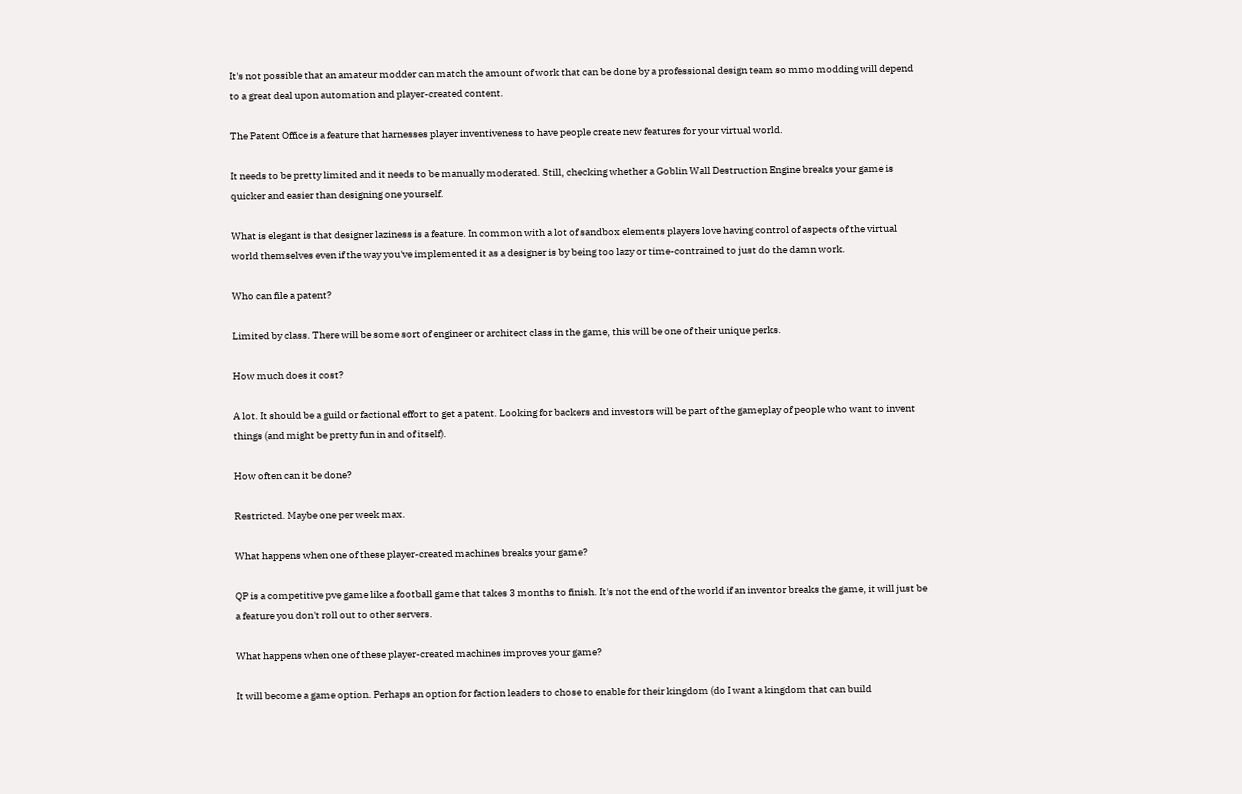It's not possible that an amateur modder can match the amount of work that can be done by a professional design team so mmo modding will depend to a great deal upon automation and player-created content.

The Patent Office is a feature that harnesses player inventiveness to have people create new features for your virtual world.

It needs to be pretty limited and it needs to be manually moderated. Still, checking whether a Goblin Wall Destruction Engine breaks your game is quicker and easier than designing one yourself.

What is elegant is that designer laziness is a feature. In common with a lot of sandbox elements players love having control of aspects of the virtual world themselves even if the way you've implemented it as a designer is by being too lazy or time-contrained to just do the damn work.

Who can file a patent?

Limited by class. There will be some sort of engineer or architect class in the game, this will be one of their unique perks.

How much does it cost?

A lot. It should be a guild or factional effort to get a patent. Looking for backers and investors will be part of the gameplay of people who want to invent things (and might be pretty fun in and of itself).

How often can it be done?

Restricted. Maybe one per week max.

What happens when one of these player-created machines breaks your game?

QP is a competitive pve game like a football game that takes 3 months to finish. It's not the end of the world if an inventor breaks the game, it will just be a feature you don't roll out to other servers.

What happens when one of these player-created machines improves your game?

It will become a game option. Perhaps an option for faction leaders to chose to enable for their kingdom (do I want a kingdom that can build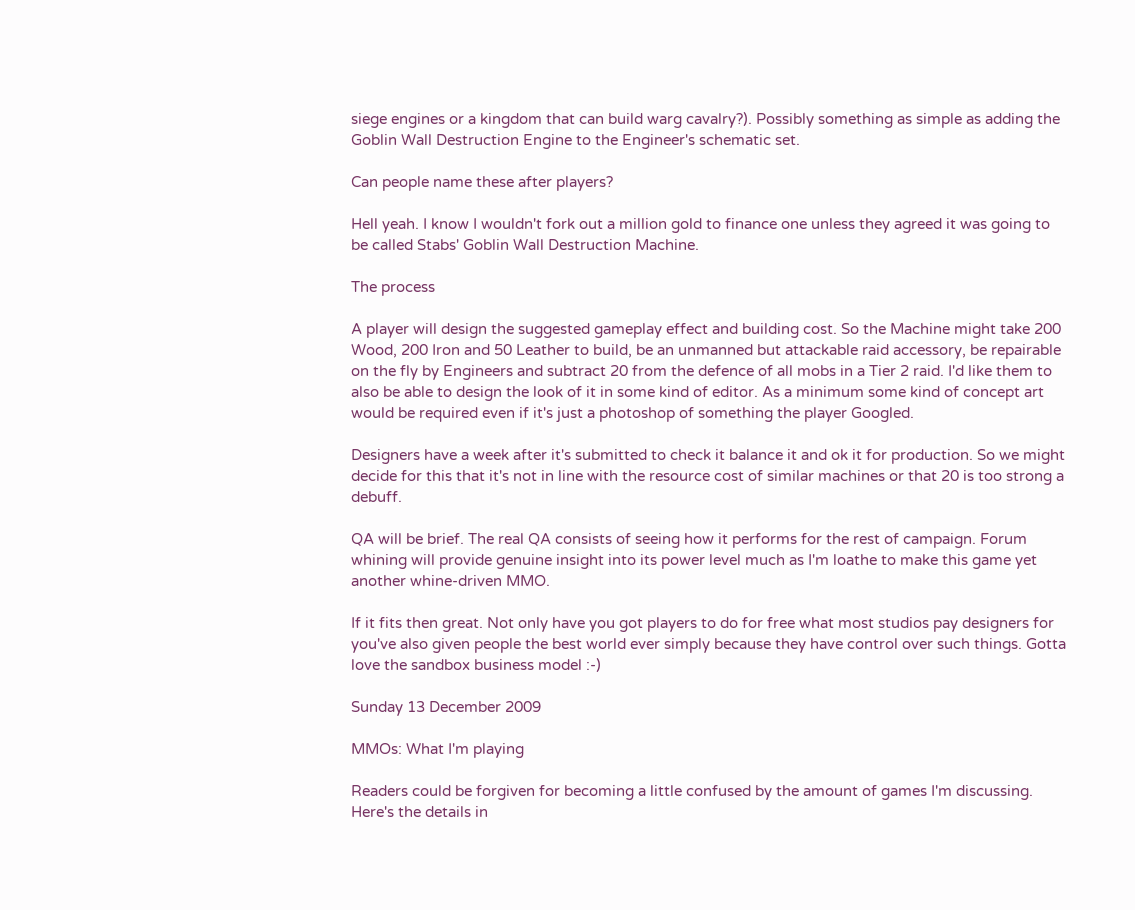siege engines or a kingdom that can build warg cavalry?). Possibly something as simple as adding the Goblin Wall Destruction Engine to the Engineer's schematic set.

Can people name these after players?

Hell yeah. I know I wouldn't fork out a million gold to finance one unless they agreed it was going to be called Stabs' Goblin Wall Destruction Machine.

The process

A player will design the suggested gameplay effect and building cost. So the Machine might take 200 Wood, 200 Iron and 50 Leather to build, be an unmanned but attackable raid accessory, be repairable on the fly by Engineers and subtract 20 from the defence of all mobs in a Tier 2 raid. I'd like them to also be able to design the look of it in some kind of editor. As a minimum some kind of concept art would be required even if it's just a photoshop of something the player Googled.

Designers have a week after it's submitted to check it balance it and ok it for production. So we might decide for this that it's not in line with the resource cost of similar machines or that 20 is too strong a debuff.

QA will be brief. The real QA consists of seeing how it performs for the rest of campaign. Forum whining will provide genuine insight into its power level much as I'm loathe to make this game yet another whine-driven MMO.

If it fits then great. Not only have you got players to do for free what most studios pay designers for you've also given people the best world ever simply because they have control over such things. Gotta love the sandbox business model :-)

Sunday 13 December 2009

MMOs: What I'm playing

Readers could be forgiven for becoming a little confused by the amount of games I'm discussing. Here's the details in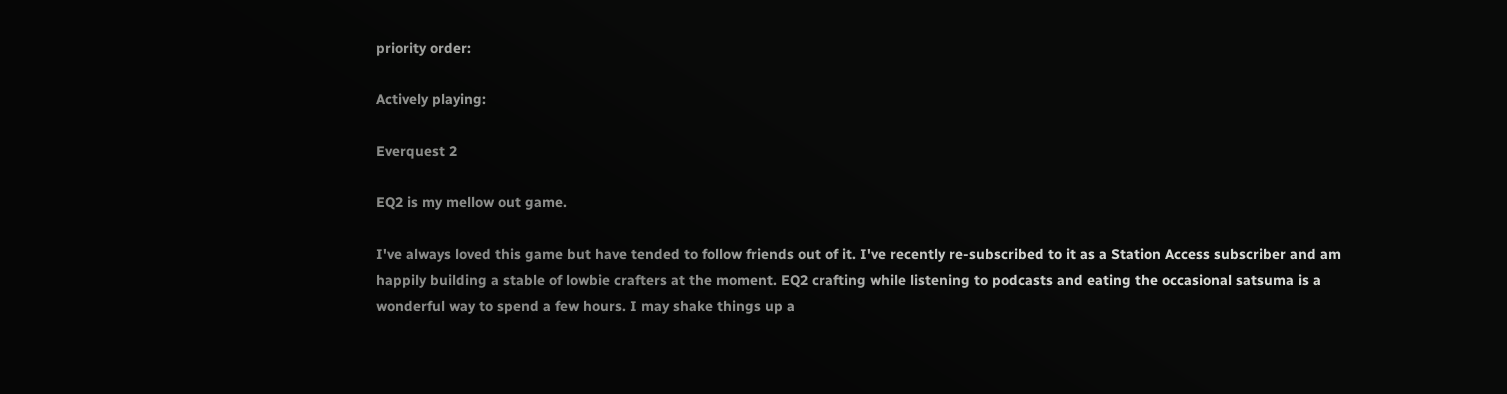priority order:

Actively playing:

Everquest 2

EQ2 is my mellow out game.

I've always loved this game but have tended to follow friends out of it. I've recently re-subscribed to it as a Station Access subscriber and am happily building a stable of lowbie crafters at the moment. EQ2 crafting while listening to podcasts and eating the occasional satsuma is a wonderful way to spend a few hours. I may shake things up a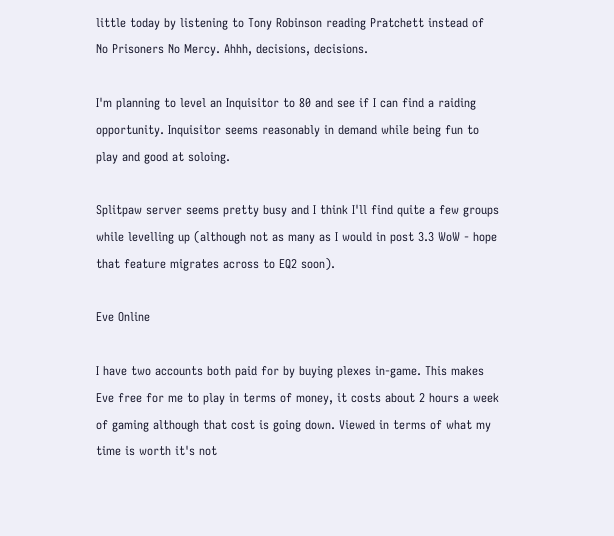little today by listening to Tony Robinson reading Pratchett instead of No Prisoners No Mercy. Ahhh, decisions, decisions.

I'm planning to level an Inquisitor to 80 and see if I can find a raiding opportunity. Inquisitor seems reasonably in demand while being fun to play and good at soloing.

Splitpaw server seems pretty busy and I think I'll find quite a few groups while levelling up (although not as many as I would in post 3.3 WoW - hope that feature migrates across to EQ2 soon).

Eve Online

I have two accounts both paid for by buying plexes in-game. This makes Eve free for me to play in terms of money, it costs about 2 hours a week of gaming although that cost is going down. Viewed in terms of what my time is worth it's not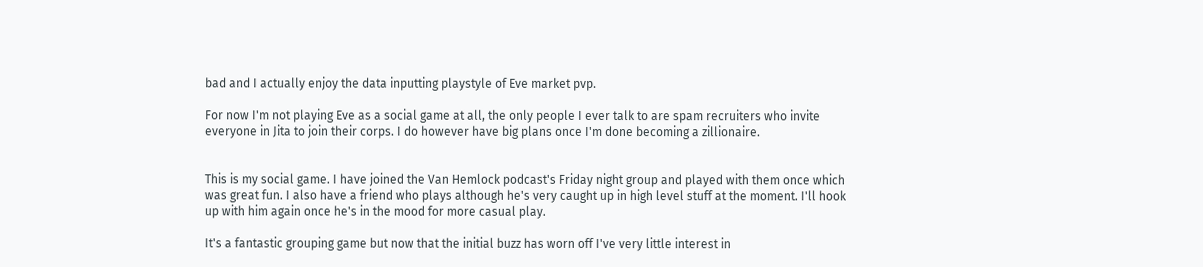bad and I actually enjoy the data inputting playstyle of Eve market pvp.

For now I'm not playing Eve as a social game at all, the only people I ever talk to are spam recruiters who invite everyone in Jita to join their corps. I do however have big plans once I'm done becoming a zillionaire.


This is my social game. I have joined the Van Hemlock podcast's Friday night group and played with them once which was great fun. I also have a friend who plays although he's very caught up in high level stuff at the moment. I'll hook up with him again once he's in the mood for more casual play.

It's a fantastic grouping game but now that the initial buzz has worn off I've very little interest in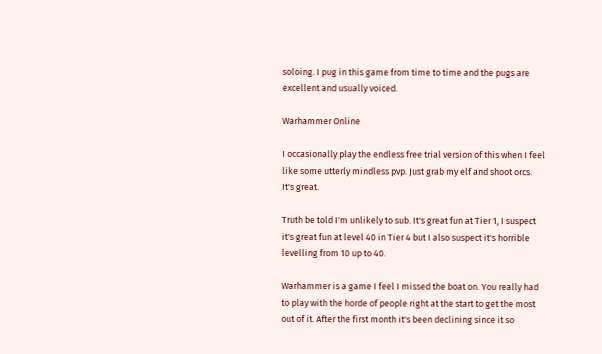soloing. I pug in this game from time to time and the pugs are excellent and usually voiced.

Warhammer Online

I occasionally play the endless free trial version of this when I feel like some utterly mindless pvp. Just grab my elf and shoot orcs. It's great.

Truth be told I'm unlikely to sub. It's great fun at Tier 1, I suspect it's great fun at level 40 in Tier 4 but I also suspect it's horrible levelling from 10 up to 40.

Warhammer is a game I feel I missed the boat on. You really had to play with the horde of people right at the start to get the most out of it. After the first month it's been declining since it so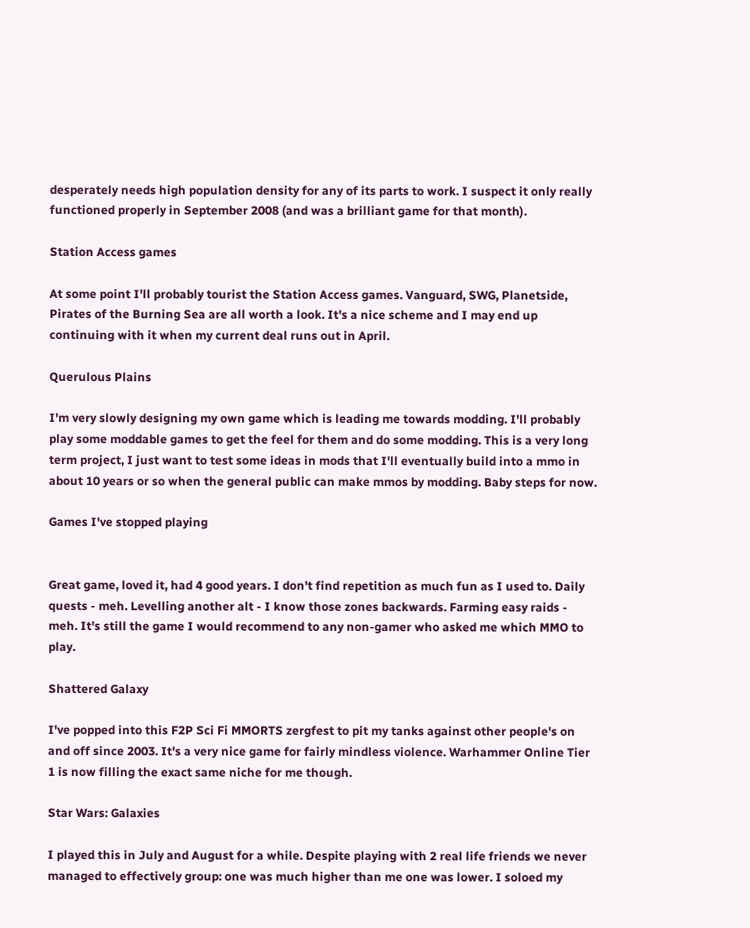desperately needs high population density for any of its parts to work. I suspect it only really functioned properly in September 2008 (and was a brilliant game for that month).

Station Access games

At some point I'll probably tourist the Station Access games. Vanguard, SWG, Planetside, Pirates of the Burning Sea are all worth a look. It's a nice scheme and I may end up continuing with it when my current deal runs out in April.

Querulous Plains

I'm very slowly designing my own game which is leading me towards modding. I'll probably play some moddable games to get the feel for them and do some modding. This is a very long term project, I just want to test some ideas in mods that I'll eventually build into a mmo in about 10 years or so when the general public can make mmos by modding. Baby steps for now.

Games I've stopped playing


Great game, loved it, had 4 good years. I don't find repetition as much fun as I used to. Daily quests - meh. Levelling another alt - I know those zones backwards. Farming easy raids - meh. It's still the game I would recommend to any non-gamer who asked me which MMO to play.

Shattered Galaxy

I've popped into this F2P Sci Fi MMORTS zergfest to pit my tanks against other people's on and off since 2003. It's a very nice game for fairly mindless violence. Warhammer Online Tier 1 is now filling the exact same niche for me though.

Star Wars: Galaxies

I played this in July and August for a while. Despite playing with 2 real life friends we never managed to effectively group: one was much higher than me one was lower. I soloed my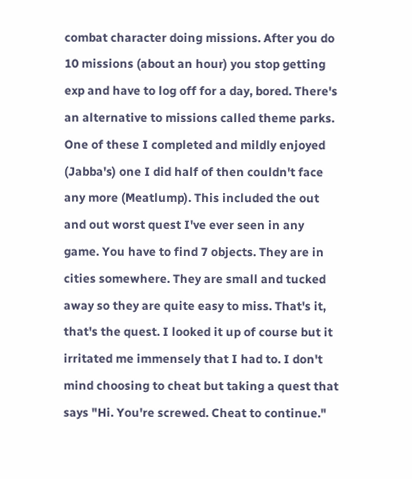combat character doing missions. After you do 10 missions (about an hour) you stop getting exp and have to log off for a day, bored. There's an alternative to missions called theme parks. One of these I completed and mildly enjoyed (Jabba's) one I did half of then couldn't face any more (Meatlump). This included the out and out worst quest I've ever seen in any game. You have to find 7 objects. They are in cities somewhere. They are small and tucked away so they are quite easy to miss. That's it, that's the quest. I looked it up of course but it irritated me immensely that I had to. I don't mind choosing to cheat but taking a quest that says "Hi. You're screwed. Cheat to continue."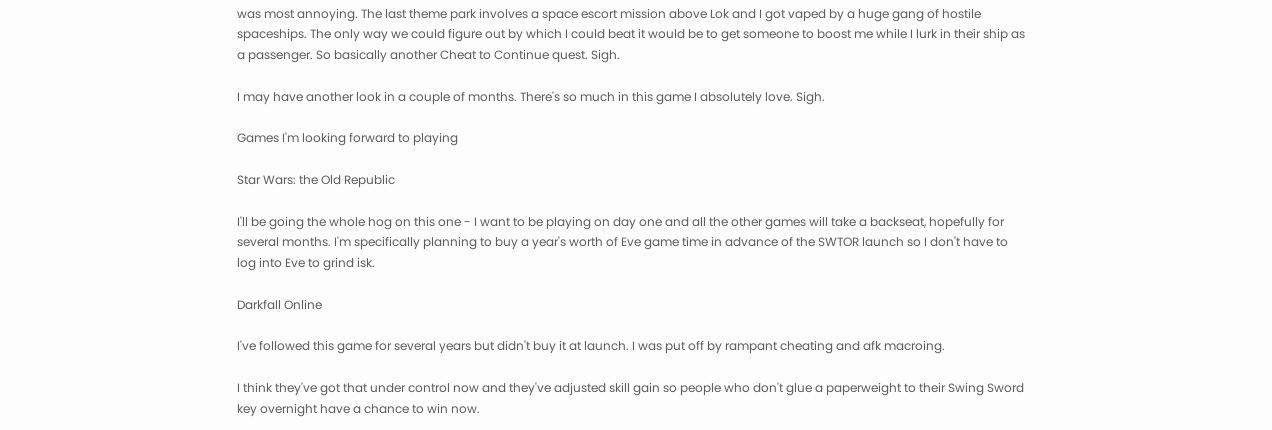was most annoying. The last theme park involves a space escort mission above Lok and I got vaped by a huge gang of hostile spaceships. The only way we could figure out by which I could beat it would be to get someone to boost me while I lurk in their ship as a passenger. So basically another Cheat to Continue quest. Sigh.

I may have another look in a couple of months. There's so much in this game I absolutely love. Sigh.

Games I'm looking forward to playing

Star Wars: the Old Republic

I'll be going the whole hog on this one - I want to be playing on day one and all the other games will take a backseat, hopefully for several months. I'm specifically planning to buy a year's worth of Eve game time in advance of the SWTOR launch so I don't have to log into Eve to grind isk.

Darkfall Online

I've followed this game for several years but didn't buy it at launch. I was put off by rampant cheating and afk macroing.

I think they've got that under control now and they've adjusted skill gain so people who don't glue a paperweight to their Swing Sword key overnight have a chance to win now.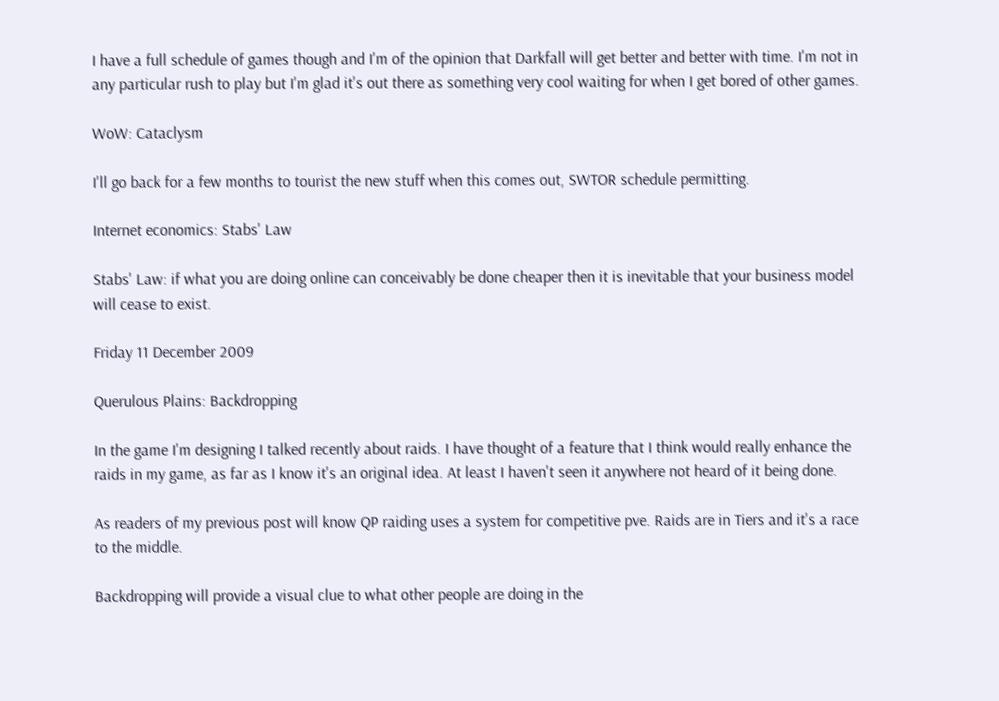I have a full schedule of games though and I'm of the opinion that Darkfall will get better and better with time. I'm not in any particular rush to play but I'm glad it's out there as something very cool waiting for when I get bored of other games.

WoW: Cataclysm

I'll go back for a few months to tourist the new stuff when this comes out, SWTOR schedule permitting.

Internet economics: Stabs' Law

Stabs' Law: if what you are doing online can conceivably be done cheaper then it is inevitable that your business model will cease to exist.

Friday 11 December 2009

Querulous Plains: Backdropping

In the game I'm designing I talked recently about raids. I have thought of a feature that I think would really enhance the raids in my game, as far as I know it's an original idea. At least I haven't seen it anywhere not heard of it being done.

As readers of my previous post will know QP raiding uses a system for competitive pve. Raids are in Tiers and it's a race to the middle.

Backdropping will provide a visual clue to what other people are doing in the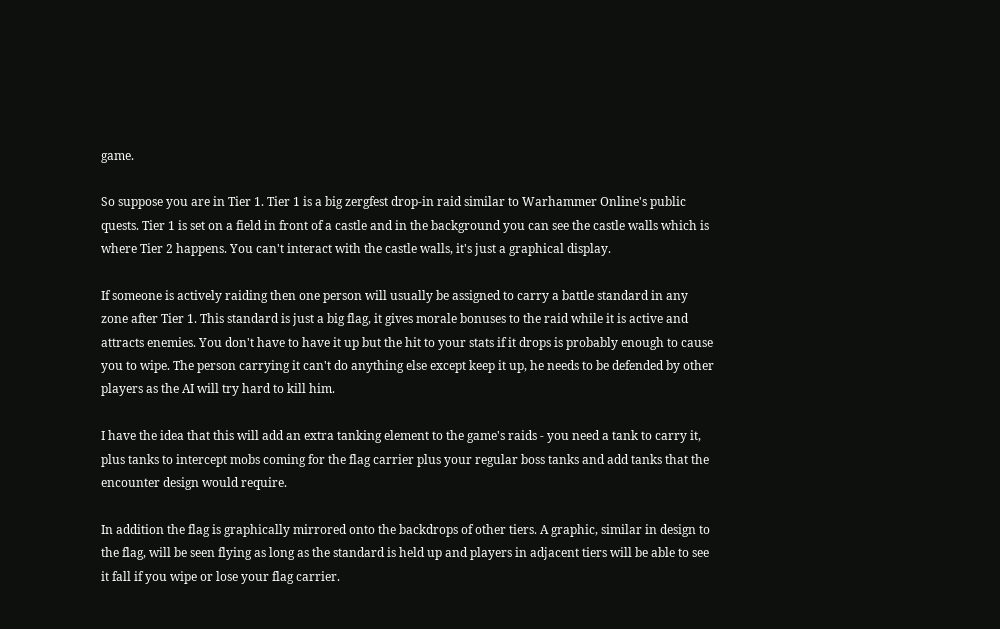game.

So suppose you are in Tier 1. Tier 1 is a big zergfest drop-in raid similar to Warhammer Online's public quests. Tier 1 is set on a field in front of a castle and in the background you can see the castle walls which is where Tier 2 happens. You can't interact with the castle walls, it's just a graphical display.

If someone is actively raiding then one person will usually be assigned to carry a battle standard in any zone after Tier 1. This standard is just a big flag, it gives morale bonuses to the raid while it is active and attracts enemies. You don't have to have it up but the hit to your stats if it drops is probably enough to cause you to wipe. The person carrying it can't do anything else except keep it up, he needs to be defended by other players as the AI will try hard to kill him.

I have the idea that this will add an extra tanking element to the game's raids - you need a tank to carry it, plus tanks to intercept mobs coming for the flag carrier plus your regular boss tanks and add tanks that the encounter design would require.

In addition the flag is graphically mirrored onto the backdrops of other tiers. A graphic, similar in design to the flag, will be seen flying as long as the standard is held up and players in adjacent tiers will be able to see it fall if you wipe or lose your flag carrier.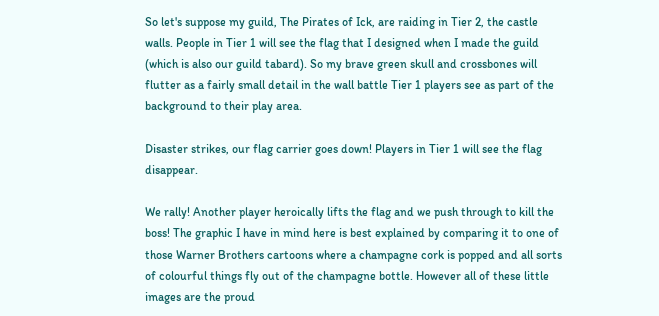So let's suppose my guild, The Pirates of Ick, are raiding in Tier 2, the castle walls. People in Tier 1 will see the flag that I designed when I made the guild (which is also our guild tabard). So my brave green skull and crossbones will flutter as a fairly small detail in the wall battle Tier 1 players see as part of the background to their play area.

Disaster strikes, our flag carrier goes down! Players in Tier 1 will see the flag disappear.

We rally! Another player heroically lifts the flag and we push through to kill the boss! The graphic I have in mind here is best explained by comparing it to one of those Warner Brothers cartoons where a champagne cork is popped and all sorts of colourful things fly out of the champagne bottle. However all of these little images are the proud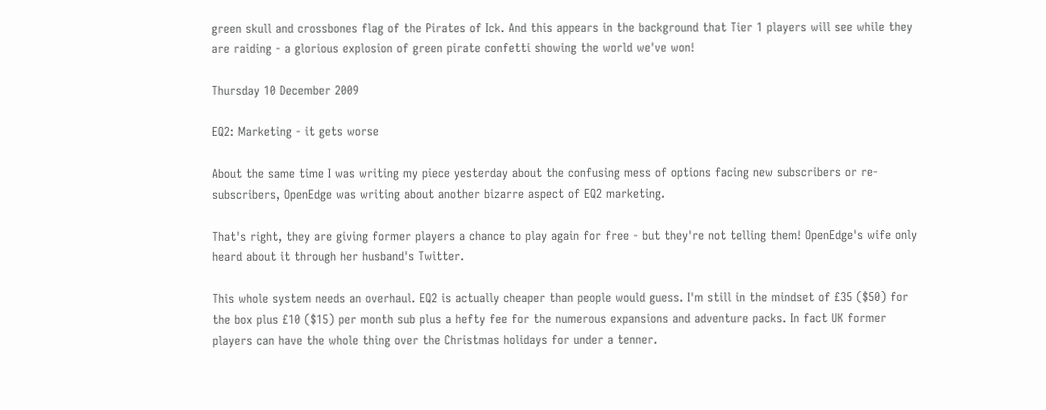green skull and crossbones flag of the Pirates of Ick. And this appears in the background that Tier 1 players will see while they are raiding - a glorious explosion of green pirate confetti showing the world we've won!

Thursday 10 December 2009

EQ2: Marketing - it gets worse

About the same time I was writing my piece yesterday about the confusing mess of options facing new subscribers or re-subscribers, OpenEdge was writing about another bizarre aspect of EQ2 marketing.

That's right, they are giving former players a chance to play again for free - but they're not telling them! OpenEdge's wife only heard about it through her husband's Twitter.

This whole system needs an overhaul. EQ2 is actually cheaper than people would guess. I'm still in the mindset of £35 ($50) for the box plus £10 ($15) per month sub plus a hefty fee for the numerous expansions and adventure packs. In fact UK former players can have the whole thing over the Christmas holidays for under a tenner.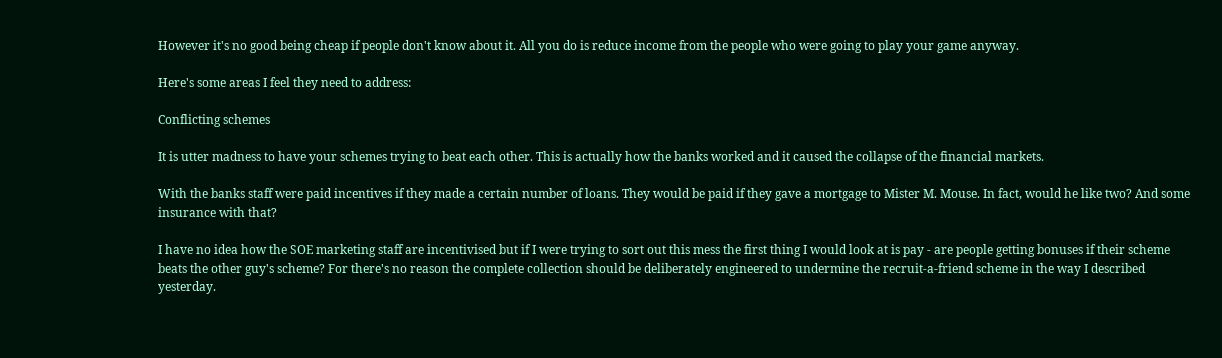However it's no good being cheap if people don't know about it. All you do is reduce income from the people who were going to play your game anyway.

Here's some areas I feel they need to address:

Conflicting schemes

It is utter madness to have your schemes trying to beat each other. This is actually how the banks worked and it caused the collapse of the financial markets.

With the banks staff were paid incentives if they made a certain number of loans. They would be paid if they gave a mortgage to Mister M. Mouse. In fact, would he like two? And some insurance with that?

I have no idea how the SOE marketing staff are incentivised but if I were trying to sort out this mess the first thing I would look at is pay - are people getting bonuses if their scheme beats the other guy's scheme? For there's no reason the complete collection should be deliberately engineered to undermine the recruit-a-friend scheme in the way I described yesterday.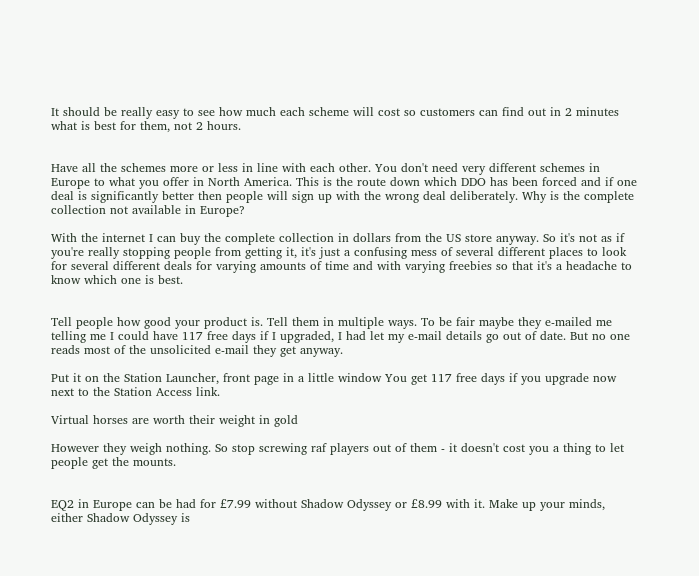It should be really easy to see how much each scheme will cost so customers can find out in 2 minutes what is best for them, not 2 hours.


Have all the schemes more or less in line with each other. You don't need very different schemes in Europe to what you offer in North America. This is the route down which DDO has been forced and if one deal is significantly better then people will sign up with the wrong deal deliberately. Why is the complete collection not available in Europe?

With the internet I can buy the complete collection in dollars from the US store anyway. So it's not as if you're really stopping people from getting it, it's just a confusing mess of several different places to look for several different deals for varying amounts of time and with varying freebies so that it's a headache to know which one is best.


Tell people how good your product is. Tell them in multiple ways. To be fair maybe they e-mailed me telling me I could have 117 free days if I upgraded, I had let my e-mail details go out of date. But no one reads most of the unsolicited e-mail they get anyway.

Put it on the Station Launcher, front page in a little window You get 117 free days if you upgrade now next to the Station Access link.

Virtual horses are worth their weight in gold

However they weigh nothing. So stop screwing raf players out of them - it doesn't cost you a thing to let people get the mounts.


EQ2 in Europe can be had for £7.99 without Shadow Odyssey or £8.99 with it. Make up your minds, either Shadow Odyssey is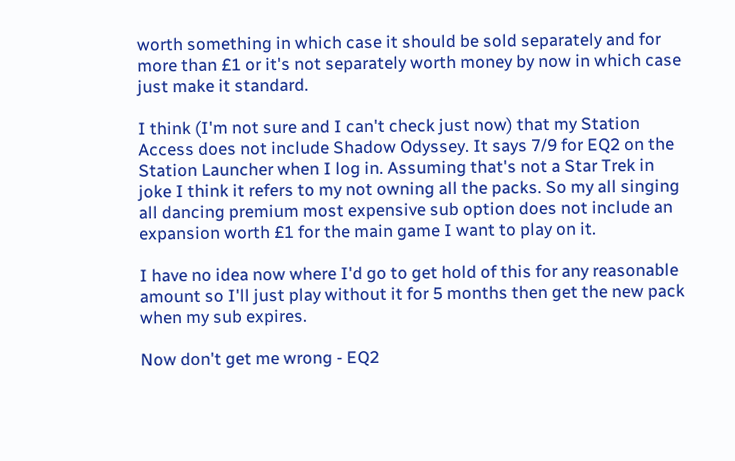worth something in which case it should be sold separately and for more than £1 or it's not separately worth money by now in which case just make it standard.

I think (I'm not sure and I can't check just now) that my Station Access does not include Shadow Odyssey. It says 7/9 for EQ2 on the Station Launcher when I log in. Assuming that's not a Star Trek in joke I think it refers to my not owning all the packs. So my all singing all dancing premium most expensive sub option does not include an expansion worth £1 for the main game I want to play on it.

I have no idea now where I'd go to get hold of this for any reasonable amount so I'll just play without it for 5 months then get the new pack when my sub expires.

Now don't get me wrong - EQ2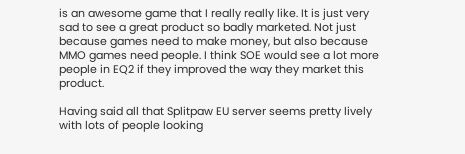is an awesome game that I really really like. It is just very sad to see a great product so badly marketed. Not just because games need to make money, but also because MMO games need people. I think SOE would see a lot more people in EQ2 if they improved the way they market this product.

Having said all that Splitpaw EU server seems pretty lively with lots of people looking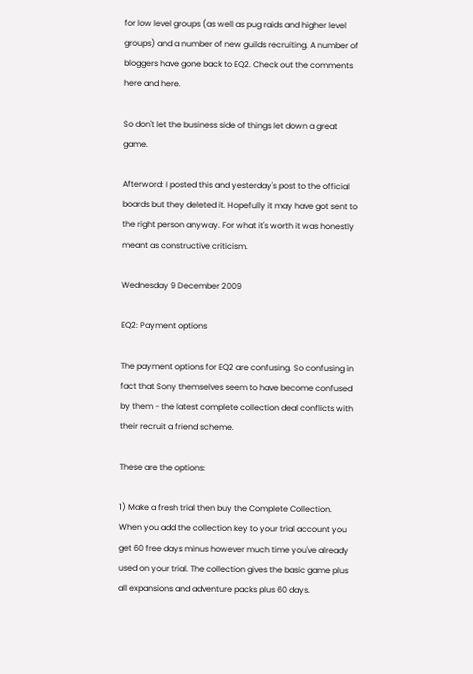for low level groups (as well as pug raids and higher level groups) and a number of new guilds recruiting. A number of bloggers have gone back to EQ2. Check out the comments here and here.

So don't let the business side of things let down a great game.

Afterword: I posted this and yesterday's post to the official boards but they deleted it. Hopefully it may have got sent to the right person anyway. For what it's worth it was honestly meant as constructive criticism.

Wednesday 9 December 2009

EQ2: Payment options

The payment options for EQ2 are confusing. So confusing in fact that Sony themselves seem to have become confused by them - the latest complete collection deal conflicts with their recruit a friend scheme.

These are the options:

1) Make a fresh trial then buy the Complete Collection. When you add the collection key to your trial account you get 60 free days minus however much time you've already used on your trial. The collection gives the basic game plus all expansions and adventure packs plus 60 days.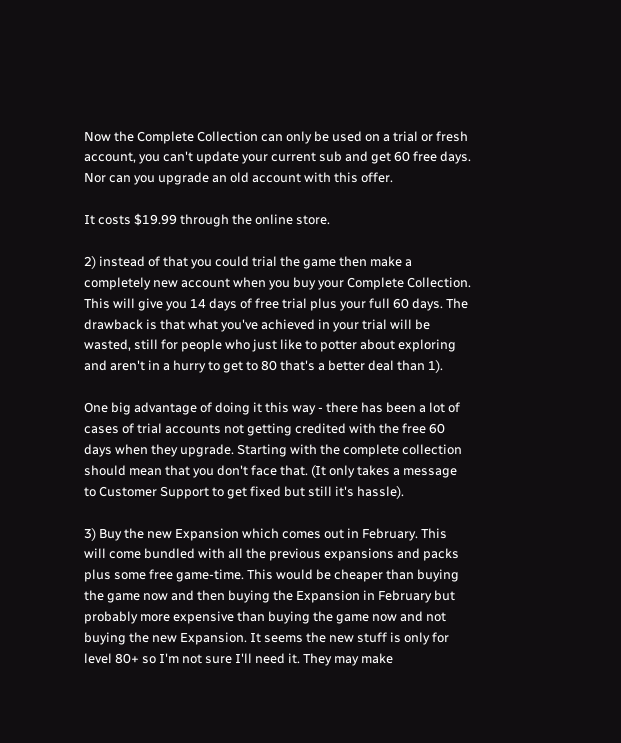Now the Complete Collection can only be used on a trial or fresh account, you can't update your current sub and get 60 free days. Nor can you upgrade an old account with this offer.

It costs $19.99 through the online store.

2) instead of that you could trial the game then make a completely new account when you buy your Complete Collection. This will give you 14 days of free trial plus your full 60 days. The drawback is that what you've achieved in your trial will be wasted, still for people who just like to potter about exploring and aren't in a hurry to get to 80 that's a better deal than 1).

One big advantage of doing it this way - there has been a lot of cases of trial accounts not getting credited with the free 60 days when they upgrade. Starting with the complete collection should mean that you don't face that. (It only takes a message to Customer Support to get fixed but still it's hassle).

3) Buy the new Expansion which comes out in February. This will come bundled with all the previous expansions and packs plus some free game-time. This would be cheaper than buying the game now and then buying the Expansion in February but probably more expensive than buying the game now and not buying the new Expansion. It seems the new stuff is only for level 80+ so I'm not sure I'll need it. They may make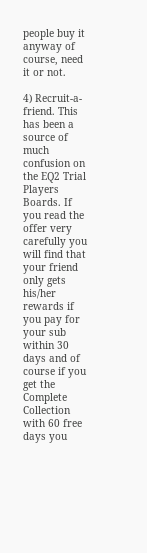people buy it anyway of course, need it or not.

4) Recruit-a-friend. This has been a source of much confusion on the EQ2 Trial Players Boards. If you read the offer very carefully you will find that your friend only gets his/her rewards if you pay for your sub within 30 days and of course if you get the Complete Collection with 60 free days you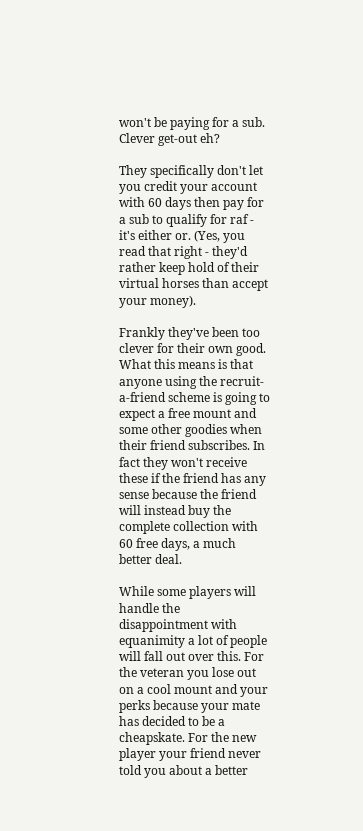won't be paying for a sub. Clever get-out eh?

They specifically don't let you credit your account with 60 days then pay for a sub to qualify for raf - it's either or. (Yes, you read that right - they'd rather keep hold of their virtual horses than accept your money).

Frankly they've been too clever for their own good. What this means is that anyone using the recruit-a-friend scheme is going to expect a free mount and some other goodies when their friend subscribes. In fact they won't receive these if the friend has any sense because the friend will instead buy the complete collection with 60 free days, a much better deal.

While some players will handle the disappointment with equanimity a lot of people will fall out over this. For the veteran you lose out on a cool mount and your perks because your mate has decided to be a cheapskate. For the new player your friend never told you about a better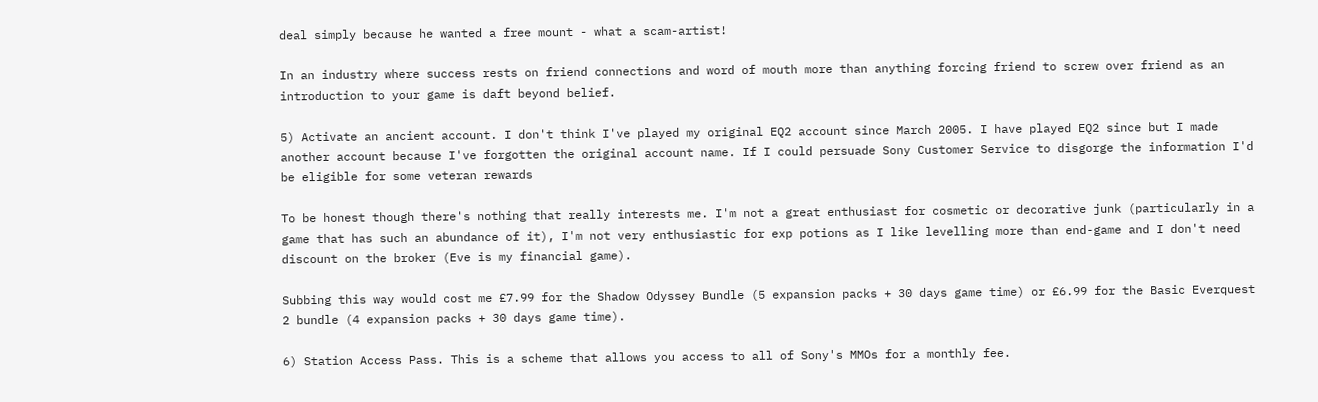deal simply because he wanted a free mount - what a scam-artist!

In an industry where success rests on friend connections and word of mouth more than anything forcing friend to screw over friend as an introduction to your game is daft beyond belief.

5) Activate an ancient account. I don't think I've played my original EQ2 account since March 2005. I have played EQ2 since but I made another account because I've forgotten the original account name. If I could persuade Sony Customer Service to disgorge the information I'd be eligible for some veteran rewards

To be honest though there's nothing that really interests me. I'm not a great enthusiast for cosmetic or decorative junk (particularly in a game that has such an abundance of it), I'm not very enthusiastic for exp potions as I like levelling more than end-game and I don't need discount on the broker (Eve is my financial game).

Subbing this way would cost me £7.99 for the Shadow Odyssey Bundle (5 expansion packs + 30 days game time) or £6.99 for the Basic Everquest 2 bundle (4 expansion packs + 30 days game time).

6) Station Access Pass. This is a scheme that allows you access to all of Sony's MMOs for a monthly fee.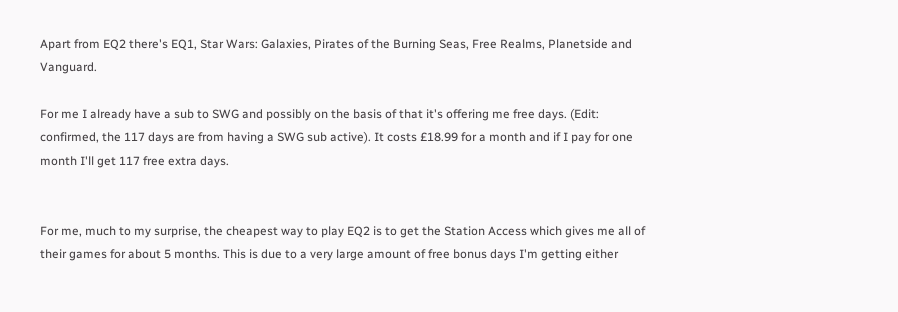Apart from EQ2 there's EQ1, Star Wars: Galaxies, Pirates of the Burning Seas, Free Realms, Planetside and Vanguard.

For me I already have a sub to SWG and possibly on the basis of that it's offering me free days. (Edit: confirmed, the 117 days are from having a SWG sub active). It costs £18.99 for a month and if I pay for one month I'll get 117 free extra days.


For me, much to my surprise, the cheapest way to play EQ2 is to get the Station Access which gives me all of their games for about 5 months. This is due to a very large amount of free bonus days I'm getting either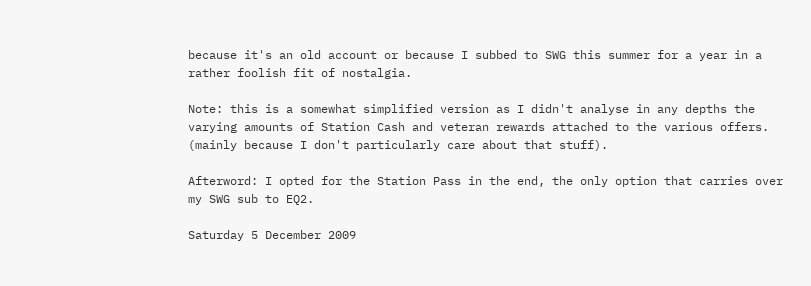because it's an old account or because I subbed to SWG this summer for a year in a rather foolish fit of nostalgia.

Note: this is a somewhat simplified version as I didn't analyse in any depths the varying amounts of Station Cash and veteran rewards attached to the various offers. (mainly because I don't particularly care about that stuff).

Afterword: I opted for the Station Pass in the end, the only option that carries over my SWG sub to EQ2.

Saturday 5 December 2009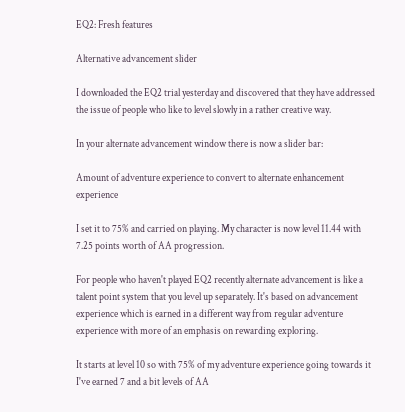EQ2: Fresh features

Alternative advancement slider

I downloaded the EQ2 trial yesterday and discovered that they have addressed the issue of people who like to level slowly in a rather creative way.

In your alternate advancement window there is now a slider bar:

Amount of adventure experience to convert to alternate enhancement experience

I set it to 75% and carried on playing. My character is now level 11.44 with 7.25 points worth of AA progression.

For people who haven't played EQ2 recently alternate advancement is like a talent point system that you level up separately. It's based on advancement experience which is earned in a different way from regular adventure experience with more of an emphasis on rewarding exploring.

It starts at level 10 so with 75% of my adventure experience going towards it I've earned 7 and a bit levels of AA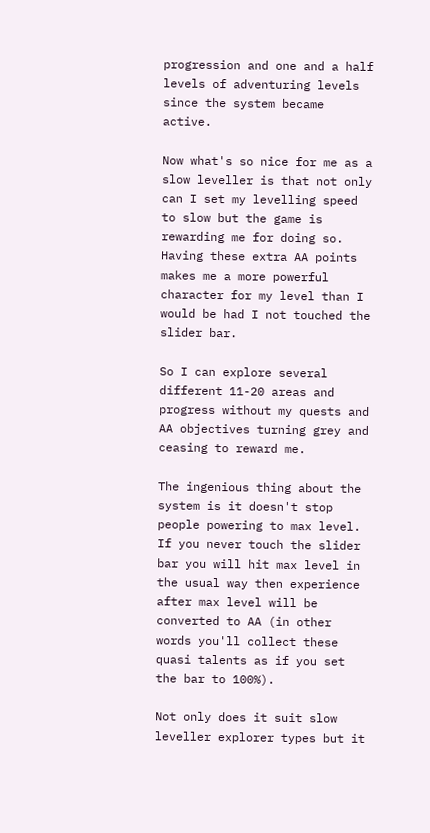progression and one and a half levels of adventuring levels since the system became active.

Now what's so nice for me as a slow leveller is that not only can I set my levelling speed to slow but the game is rewarding me for doing so. Having these extra AA points makes me a more powerful character for my level than I would be had I not touched the slider bar.

So I can explore several different 11-20 areas and progress without my quests and AA objectives turning grey and ceasing to reward me.

The ingenious thing about the system is it doesn't stop people powering to max level. If you never touch the slider bar you will hit max level in the usual way then experience after max level will be converted to AA (in other words you'll collect these quasi talents as if you set the bar to 100%).

Not only does it suit slow leveller explorer types but it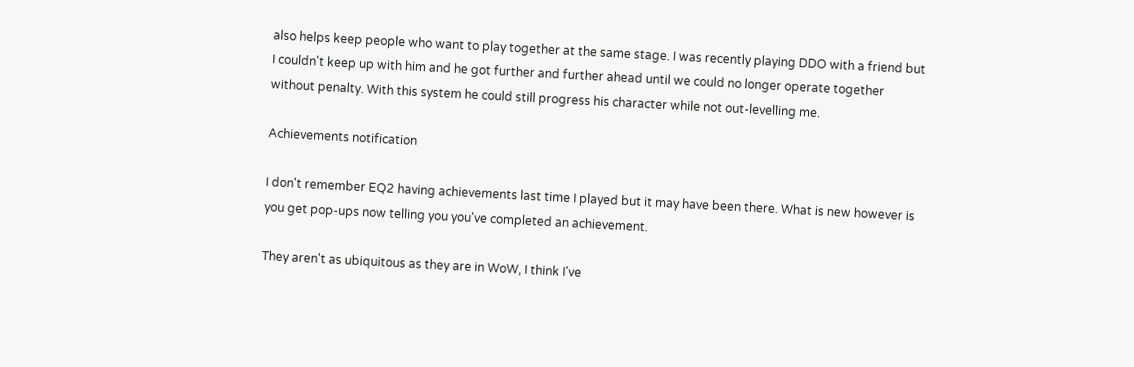also helps keep people who want to play together at the same stage. I was recently playing DDO with a friend but I couldn't keep up with him and he got further and further ahead until we could no longer operate together without penalty. With this system he could still progress his character while not out-levelling me.

Achievements notification

I don't remember EQ2 having achievements last time I played but it may have been there. What is new however is you get pop-ups now telling you you've completed an achievement.

They aren't as ubiquitous as they are in WoW, I think I've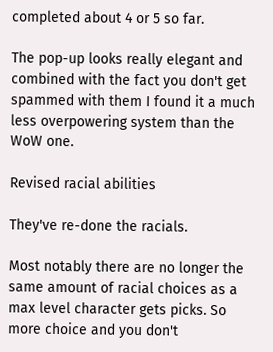completed about 4 or 5 so far.

The pop-up looks really elegant and combined with the fact you don't get spammed with them I found it a much less overpowering system than the WoW one.

Revised racial abilities

They've re-done the racials.

Most notably there are no longer the same amount of racial choices as a max level character gets picks. So more choice and you don't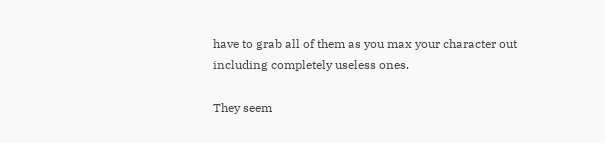have to grab all of them as you max your character out including completely useless ones.

They seem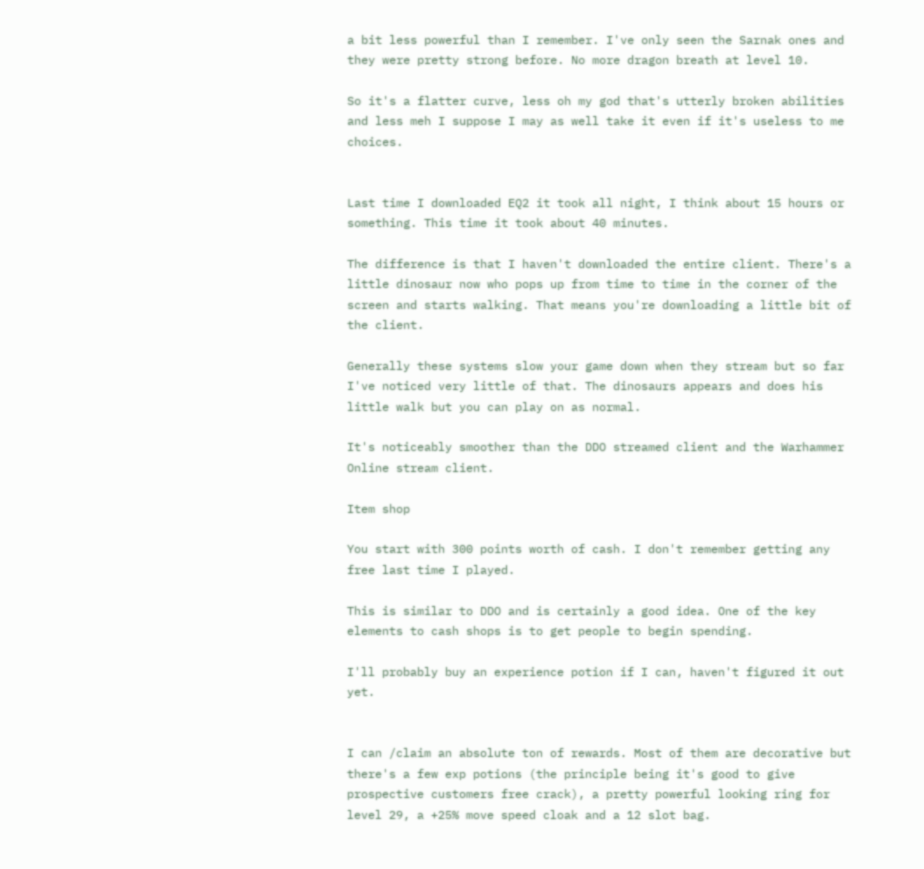a bit less powerful than I remember. I've only seen the Sarnak ones and they were pretty strong before. No more dragon breath at level 10.

So it's a flatter curve, less oh my god that's utterly broken abilities and less meh I suppose I may as well take it even if it's useless to me choices.


Last time I downloaded EQ2 it took all night, I think about 15 hours or something. This time it took about 40 minutes.

The difference is that I haven't downloaded the entire client. There's a little dinosaur now who pops up from time to time in the corner of the screen and starts walking. That means you're downloading a little bit of the client.

Generally these systems slow your game down when they stream but so far I've noticed very little of that. The dinosaurs appears and does his little walk but you can play on as normal.

It's noticeably smoother than the DDO streamed client and the Warhammer Online stream client.

Item shop

You start with 300 points worth of cash. I don't remember getting any free last time I played.

This is similar to DDO and is certainly a good idea. One of the key elements to cash shops is to get people to begin spending.

I'll probably buy an experience potion if I can, haven't figured it out yet.


I can /claim an absolute ton of rewards. Most of them are decorative but there's a few exp potions (the principle being it's good to give prospective customers free crack), a pretty powerful looking ring for level 29, a +25% move speed cloak and a 12 slot bag.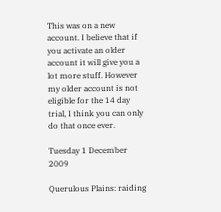This was on a new account. I believe that if you activate an older account it will give you a lot more stuff. However my older account is not eligible for the 14 day trial, I think you can only do that once ever.

Tuesday 1 December 2009

Querulous Plains: raiding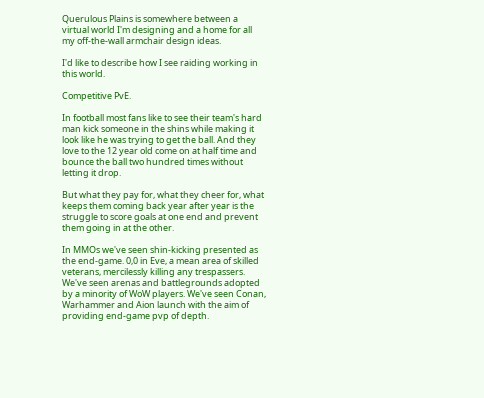Querulous Plains is somewhere between a virtual world I'm designing and a home for all my off-the-wall armchair design ideas.

I'd like to describe how I see raiding working in this world.

Competitive PvE.

In football most fans like to see their team's hard man kick someone in the shins while making it look like he was trying to get the ball. And they love to the 12 year old come on at half time and bounce the ball two hundred times without letting it drop.

But what they pay for, what they cheer for, what keeps them coming back year after year is the struggle to score goals at one end and prevent them going in at the other.

In MMOs we've seen shin-kicking presented as the end-game. 0,0 in Eve, a mean area of skilled veterans, mercilessly killing any trespassers. We've seen arenas and battlegrounds adopted by a minority of WoW players. We've seen Conan, Warhammer and Aion launch with the aim of providing end-game pvp of depth.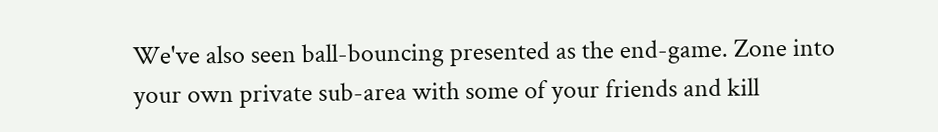We've also seen ball-bouncing presented as the end-game. Zone into your own private sub-area with some of your friends and kill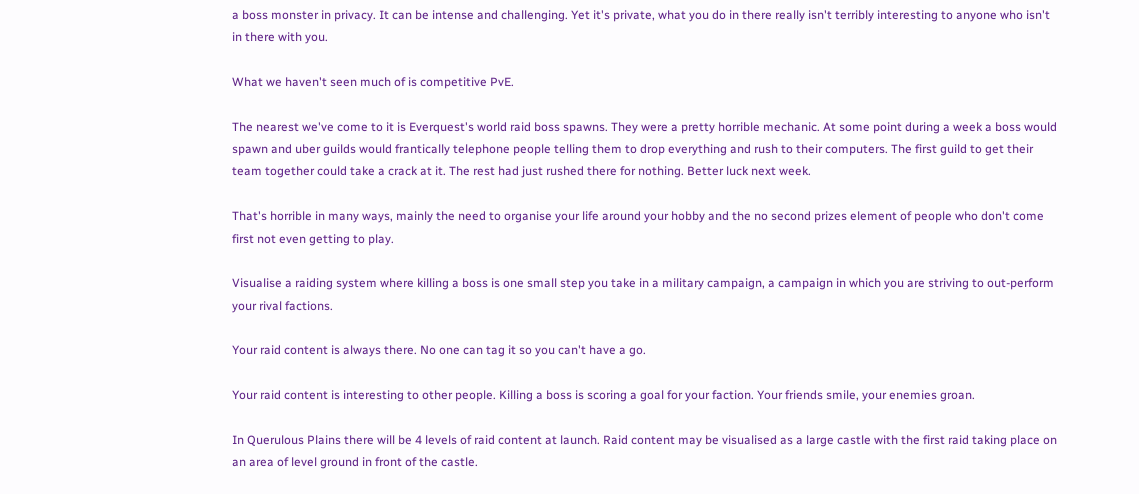a boss monster in privacy. It can be intense and challenging. Yet it's private, what you do in there really isn't terribly interesting to anyone who isn't in there with you.

What we haven't seen much of is competitive PvE.

The nearest we've come to it is Everquest's world raid boss spawns. They were a pretty horrible mechanic. At some point during a week a boss would spawn and uber guilds would frantically telephone people telling them to drop everything and rush to their computers. The first guild to get their team together could take a crack at it. The rest had just rushed there for nothing. Better luck next week.

That's horrible in many ways, mainly the need to organise your life around your hobby and the no second prizes element of people who don't come first not even getting to play.

Visualise a raiding system where killing a boss is one small step you take in a military campaign, a campaign in which you are striving to out-perform your rival factions.

Your raid content is always there. No one can tag it so you can't have a go.

Your raid content is interesting to other people. Killing a boss is scoring a goal for your faction. Your friends smile, your enemies groan.

In Querulous Plains there will be 4 levels of raid content at launch. Raid content may be visualised as a large castle with the first raid taking place on an area of level ground in front of the castle.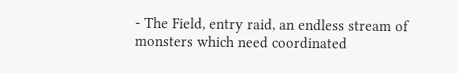- The Field, entry raid, an endless stream of monsters which need coordinated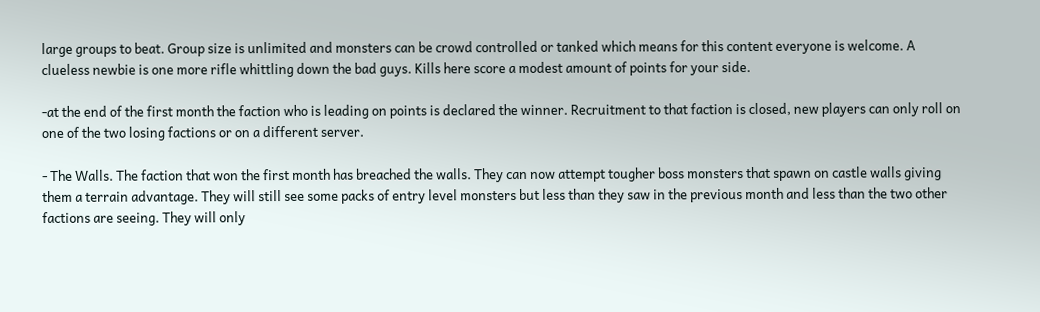large groups to beat. Group size is unlimited and monsters can be crowd controlled or tanked which means for this content everyone is welcome. A clueless newbie is one more rifle whittling down the bad guys. Kills here score a modest amount of points for your side.

-at the end of the first month the faction who is leading on points is declared the winner. Recruitment to that faction is closed, new players can only roll on one of the two losing factions or on a different server.

- The Walls. The faction that won the first month has breached the walls. They can now attempt tougher boss monsters that spawn on castle walls giving them a terrain advantage. They will still see some packs of entry level monsters but less than they saw in the previous month and less than the two other factions are seeing. They will only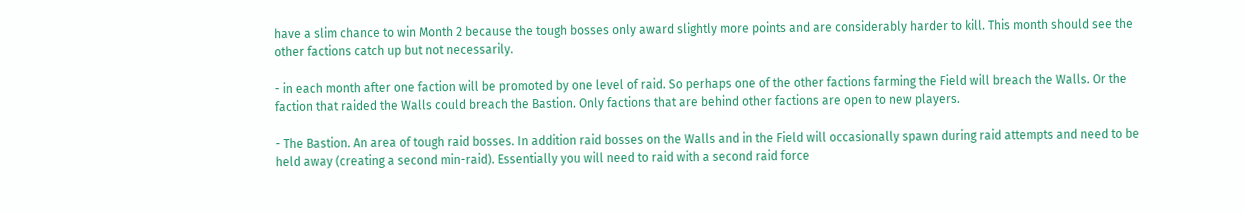have a slim chance to win Month 2 because the tough bosses only award slightly more points and are considerably harder to kill. This month should see the other factions catch up but not necessarily.

- in each month after one faction will be promoted by one level of raid. So perhaps one of the other factions farming the Field will breach the Walls. Or the faction that raided the Walls could breach the Bastion. Only factions that are behind other factions are open to new players.

- The Bastion. An area of tough raid bosses. In addition raid bosses on the Walls and in the Field will occasionally spawn during raid attempts and need to be held away (creating a second min-raid). Essentially you will need to raid with a second raid force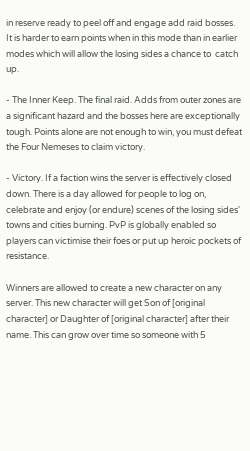in reserve ready to peel off and engage add raid bosses. It is harder to earn points when in this mode than in earlier modes which will allow the losing sides a chance to  catch up.

- The Inner Keep. The final raid. Adds from outer zones are a significant hazard and the bosses here are exceptionally tough. Points alone are not enough to win, you must defeat the Four Nemeses to claim victory.

- Victory. If a faction wins the server is effectively closed down. There is a day allowed for people to log on, celebrate and enjoy (or endure) scenes of the losing sides' towns and cities burning. PvP is globally enabled so players can victimise their foes or put up heroic pockets of resistance.

Winners are allowed to create a new character on any server. This new character will get Son of [original character] or Daughter of [original character] after their name. This can grow over time so someone with 5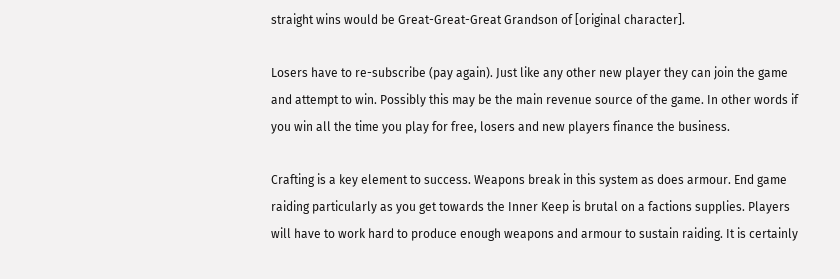straight wins would be Great-Great-Great Grandson of [original character].

Losers have to re-subscribe (pay again). Just like any other new player they can join the game and attempt to win. Possibly this may be the main revenue source of the game. In other words if you win all the time you play for free, losers and new players finance the business.

Crafting is a key element to success. Weapons break in this system as does armour. End game raiding particularly as you get towards the Inner Keep is brutal on a factions supplies. Players will have to work hard to produce enough weapons and armour to sustain raiding. It is certainly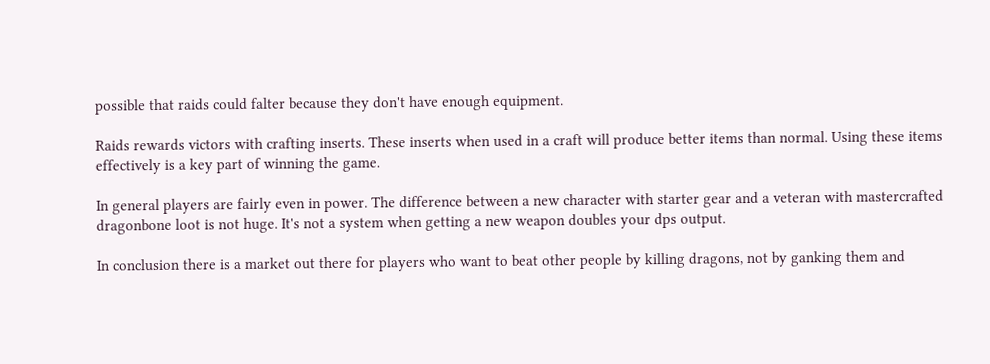possible that raids could falter because they don't have enough equipment.

Raids rewards victors with crafting inserts. These inserts when used in a craft will produce better items than normal. Using these items effectively is a key part of winning the game.

In general players are fairly even in power. The difference between a new character with starter gear and a veteran with mastercrafted dragonbone loot is not huge. It's not a system when getting a new weapon doubles your dps output.

In conclusion there is a market out there for players who want to beat other people by killing dragons, not by ganking them and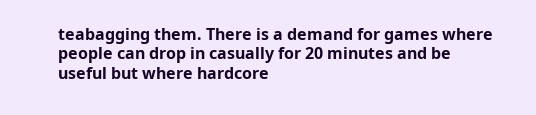teabagging them. There is a demand for games where people can drop in casually for 20 minutes and be useful but where hardcore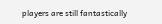players are still fantastically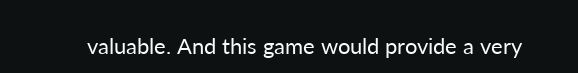valuable. And this game would provide a very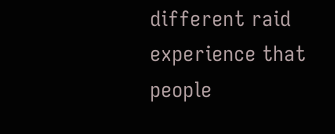different raid experience that people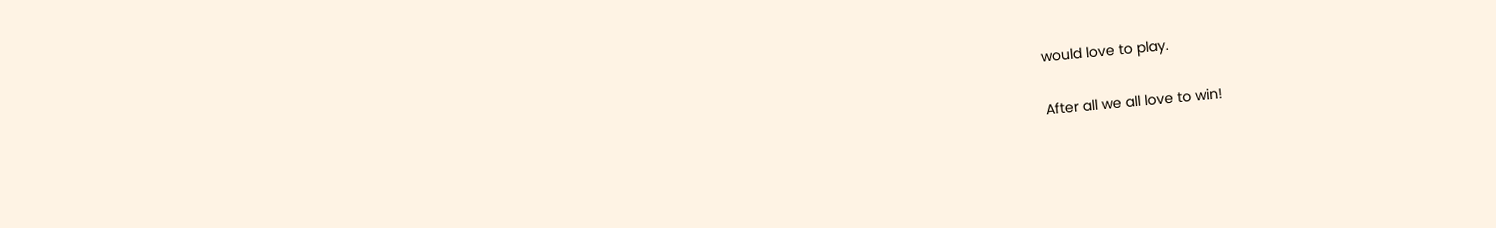would love to play.

After all we all love to win!